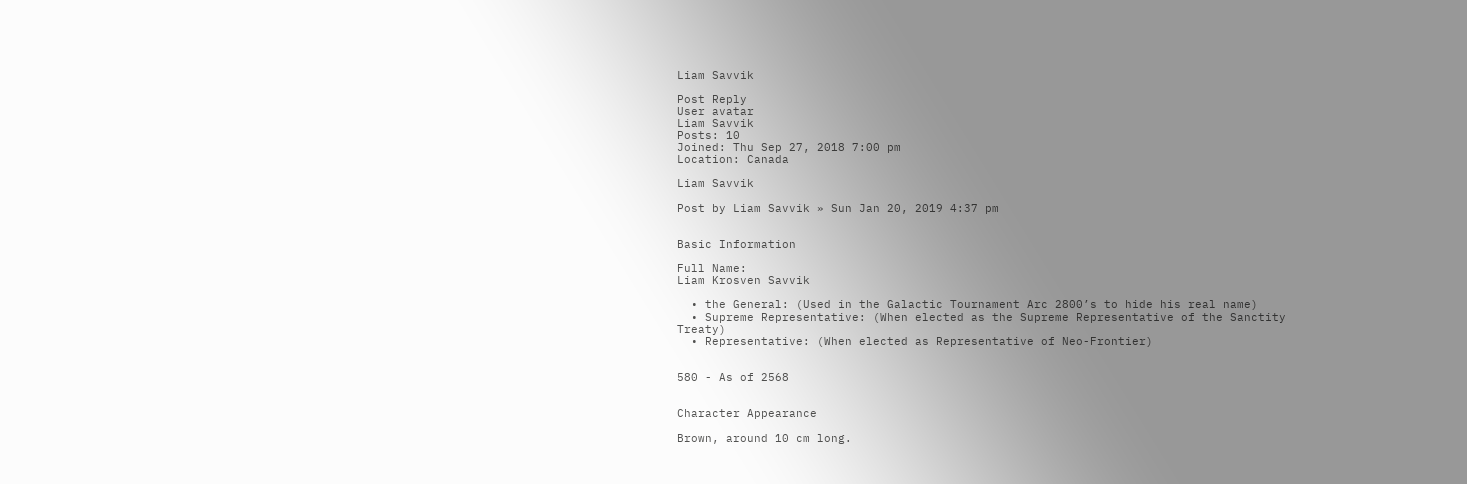Liam Savvik

Post Reply
User avatar
Liam Savvik
Posts: 10
Joined: Thu Sep 27, 2018 7:00 pm
Location: Canada

Liam Savvik

Post by Liam Savvik » Sun Jan 20, 2019 4:37 pm


Basic Information

Full Name:
Liam Krosven Savvik

  • the General: (Used in the Galactic Tournament Arc 2800’s to hide his real name)
  • Supreme Representative: (When elected as the Supreme Representative of the Sanctity Treaty)
  • Representative: (When elected as Representative of Neo-Frontier)


580 - As of 2568


Character Appearance

Brown, around 10 cm long.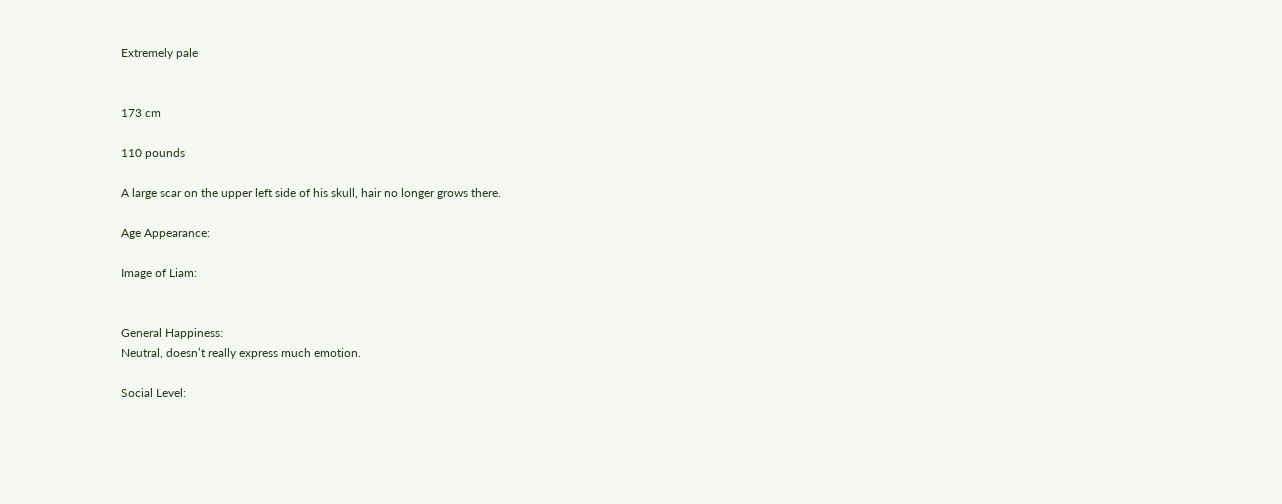Extremely pale


173 cm

110 pounds

A large scar on the upper left side of his skull, hair no longer grows there.

Age Appearance:

Image of Liam:


General Happiness:
Neutral, doesn’t really express much emotion.

Social Level: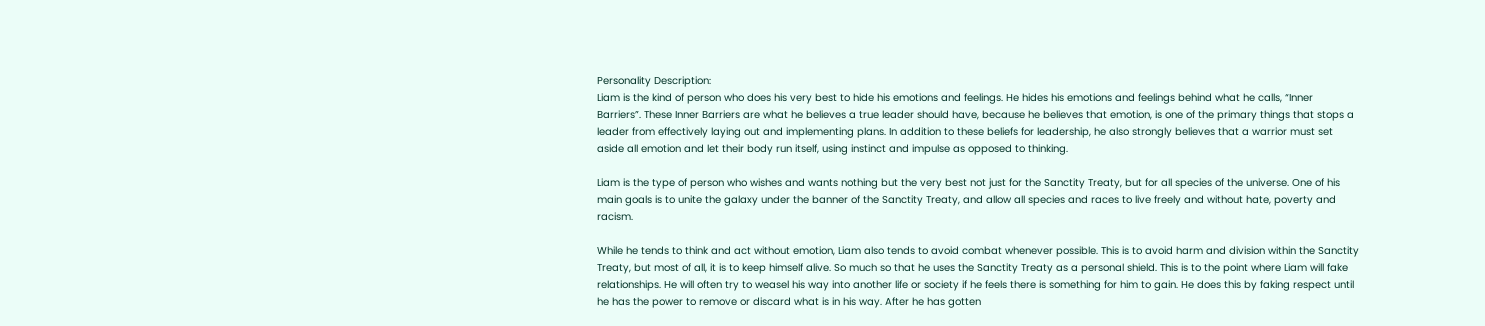Personality Description:
Liam is the kind of person who does his very best to hide his emotions and feelings. He hides his emotions and feelings behind what he calls, “Inner Barriers”. These Inner Barriers are what he believes a true leader should have, because he believes that emotion, is one of the primary things that stops a leader from effectively laying out and implementing plans. In addition to these beliefs for leadership, he also strongly believes that a warrior must set aside all emotion and let their body run itself, using instinct and impulse as opposed to thinking.

Liam is the type of person who wishes and wants nothing but the very best not just for the Sanctity Treaty, but for all species of the universe. One of his main goals is to unite the galaxy under the banner of the Sanctity Treaty, and allow all species and races to live freely and without hate, poverty and racism.

While he tends to think and act without emotion, Liam also tends to avoid combat whenever possible. This is to avoid harm and division within the Sanctity Treaty, but most of all, it is to keep himself alive. So much so that he uses the Sanctity Treaty as a personal shield. This is to the point where Liam will fake relationships. He will often try to weasel his way into another life or society if he feels there is something for him to gain. He does this by faking respect until he has the power to remove or discard what is in his way. After he has gotten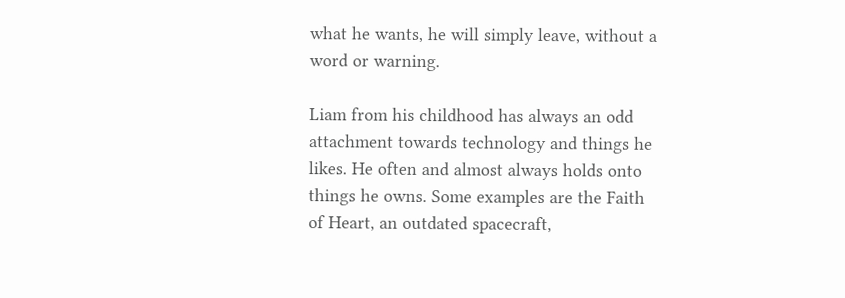what he wants, he will simply leave, without a word or warning.

Liam from his childhood has always an odd attachment towards technology and things he likes. He often and almost always holds onto things he owns. Some examples are the Faith of Heart, an outdated spacecraft,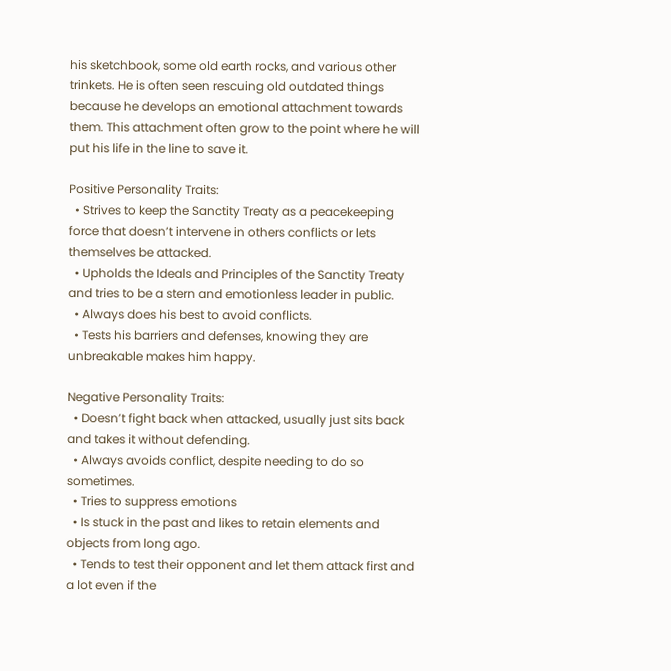his sketchbook, some old earth rocks, and various other trinkets. He is often seen rescuing old outdated things because he develops an emotional attachment towards them. This attachment often grow to the point where he will put his life in the line to save it.

Positive Personality Traits:
  • Strives to keep the Sanctity Treaty as a peacekeeping force that doesn’t intervene in others conflicts or lets themselves be attacked.
  • Upholds the Ideals and Principles of the Sanctity Treaty and tries to be a stern and emotionless leader in public.
  • Always does his best to avoid conflicts.
  • Tests his barriers and defenses, knowing they are unbreakable makes him happy.

Negative Personality Traits:
  • Doesn’t fight back when attacked, usually just sits back and takes it without defending.
  • Always avoids conflict, despite needing to do so sometimes.
  • Tries to suppress emotions
  • Is stuck in the past and likes to retain elements and objects from long ago.
  • Tends to test their opponent and let them attack first and a lot even if the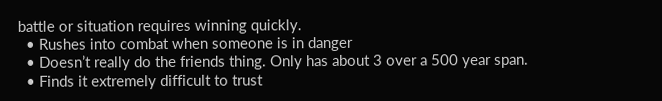battle or situation requires winning quickly.
  • Rushes into combat when someone is in danger
  • Doesn’t really do the friends thing. Only has about 3 over a 500 year span.
  • Finds it extremely difficult to trust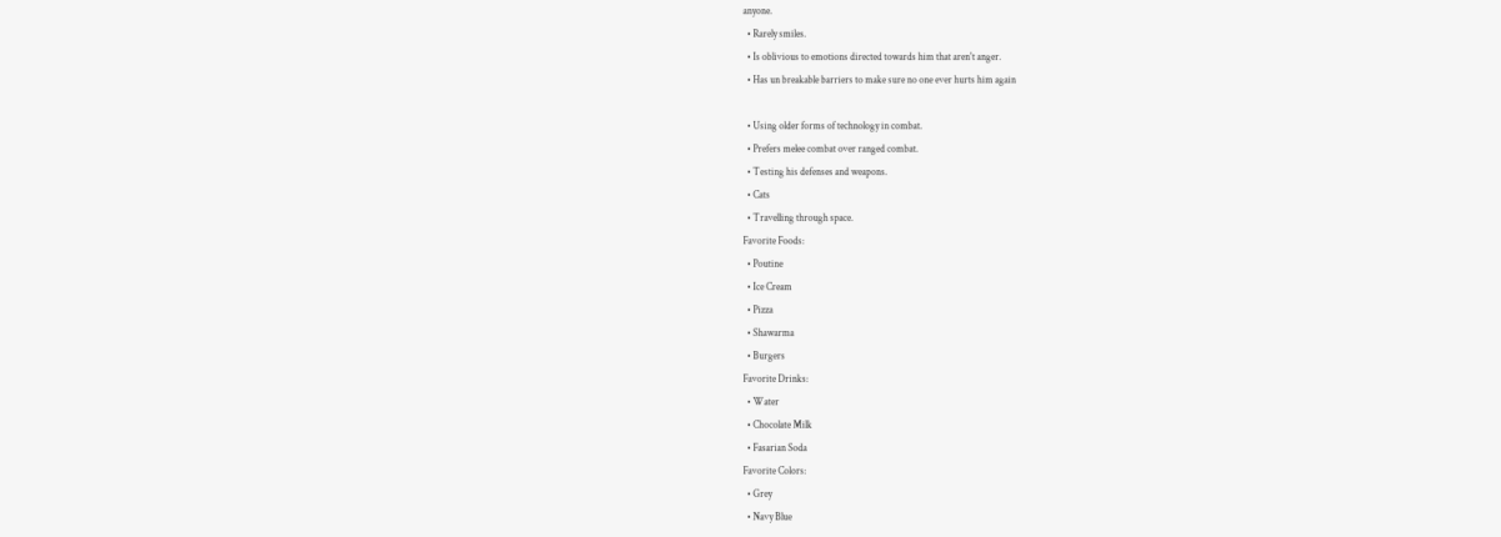anyone.
  • Rarely smiles.
  • Is oblivious to emotions directed towards him that aren't anger.
  • Has un breakable barriers to make sure no one ever hurts him again

  • Using older forms of technology in combat.
  • Prefers melee combat over ranged combat.
  • Testing his defenses and weapons.
  • Cats
  • Travelling through space.
Favorite Foods:
  • Poutine
  • Ice Cream
  • Pizza
  • Shawarma
  • Burgers
Favorite Drinks:
  • Water
  • Chocolate Milk
  • Fasarian Soda
Favorite Colors:
  • Grey
  • Navy Blue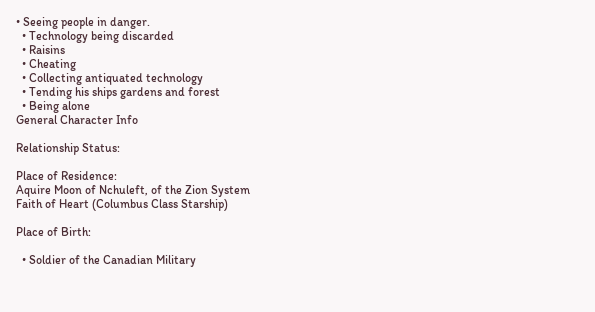• Seeing people in danger.
  • Technology being discarded
  • Raisins
  • Cheating
  • Collecting antiquated technology
  • Tending his ships gardens and forest
  • Being alone
General Character Info

Relationship Status:

Place of Residence:
Aquire Moon of Nchuleft, of the Zion System
Faith of Heart (Columbus Class Starship)

Place of Birth:

  • Soldier of the Canadian Military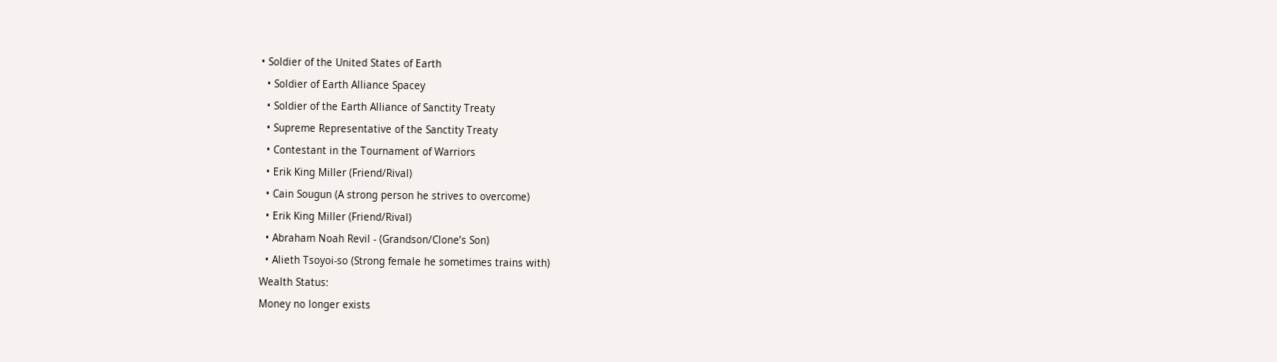• Soldier of the United States of Earth
  • Soldier of Earth Alliance Spacey
  • Soldier of the Earth Alliance of Sanctity Treaty
  • Supreme Representative of the Sanctity Treaty
  • Contestant in the Tournament of Warriors
  • Erik King Miller (Friend/Rival)
  • Cain Sougun (A strong person he strives to overcome)
  • Erik King Miller (Friend/Rival)
  • Abraham Noah Revil - (Grandson/Clone’s Son)
  • Alieth Tsoyoi-so (Strong female he sometimes trains with)
Wealth Status:
Money no longer exists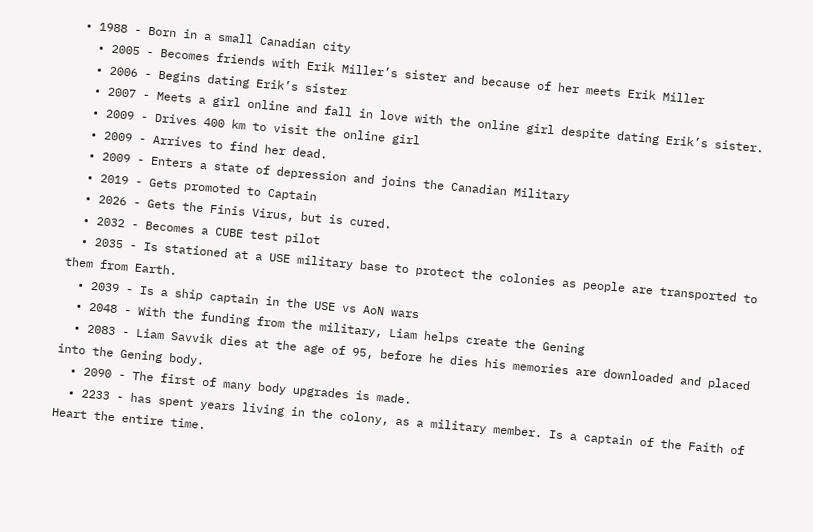• 1988 - Born in a small Canadian city
  • 2005 - Becomes friends with Erik Miller’s sister and because of her meets Erik Miller
  • 2006 - Begins dating Erik’s sister
  • 2007 - Meets a girl online and fall in love with the online girl despite dating Erik’s sister.
  • 2009 - Drives 400 km to visit the online girl
  • 2009 - Arrives to find her dead.
  • 2009 - Enters a state of depression and joins the Canadian Military
  • 2019 - Gets promoted to Captain
  • 2026 - Gets the Finis Virus, but is cured.
  • 2032 - Becomes a CUBE test pilot
  • 2035 - Is stationed at a USE military base to protect the colonies as people are transported to them from Earth.
  • 2039 - Is a ship captain in the USE vs AoN wars
  • 2048 - With the funding from the military, Liam helps create the Gening
  • 2083 - Liam Savvik dies at the age of 95, before he dies his memories are downloaded and placed into the Gening body.
  • 2090 - The first of many body upgrades is made.
  • 2233 - has spent years living in the colony, as a military member. Is a captain of the Faith of Heart the entire time.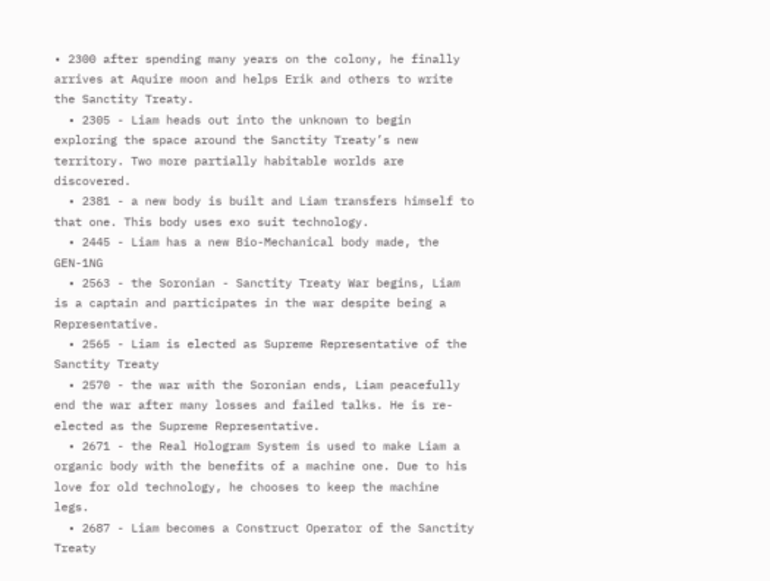• 2300 after spending many years on the colony, he finally arrives at Aquire moon and helps Erik and others to write the Sanctity Treaty.
  • 2305 - Liam heads out into the unknown to begin exploring the space around the Sanctity Treaty’s new territory. Two more partially habitable worlds are discovered.
  • 2381 - a new body is built and Liam transfers himself to that one. This body uses exo suit technology.
  • 2445 - Liam has a new Bio-Mechanical body made, the GEN-1NG
  • 2563 - the Soronian - Sanctity Treaty War begins, Liam is a captain and participates in the war despite being a Representative.
  • 2565 - Liam is elected as Supreme Representative of the Sanctity Treaty
  • 2570 - the war with the Soronian ends, Liam peacefully end the war after many losses and failed talks. He is re-elected as the Supreme Representative.
  • 2671 - the Real Hologram System is used to make Liam a organic body with the benefits of a machine one. Due to his love for old technology, he chooses to keep the machine legs.
  • 2687 - Liam becomes a Construct Operator of the Sanctity Treaty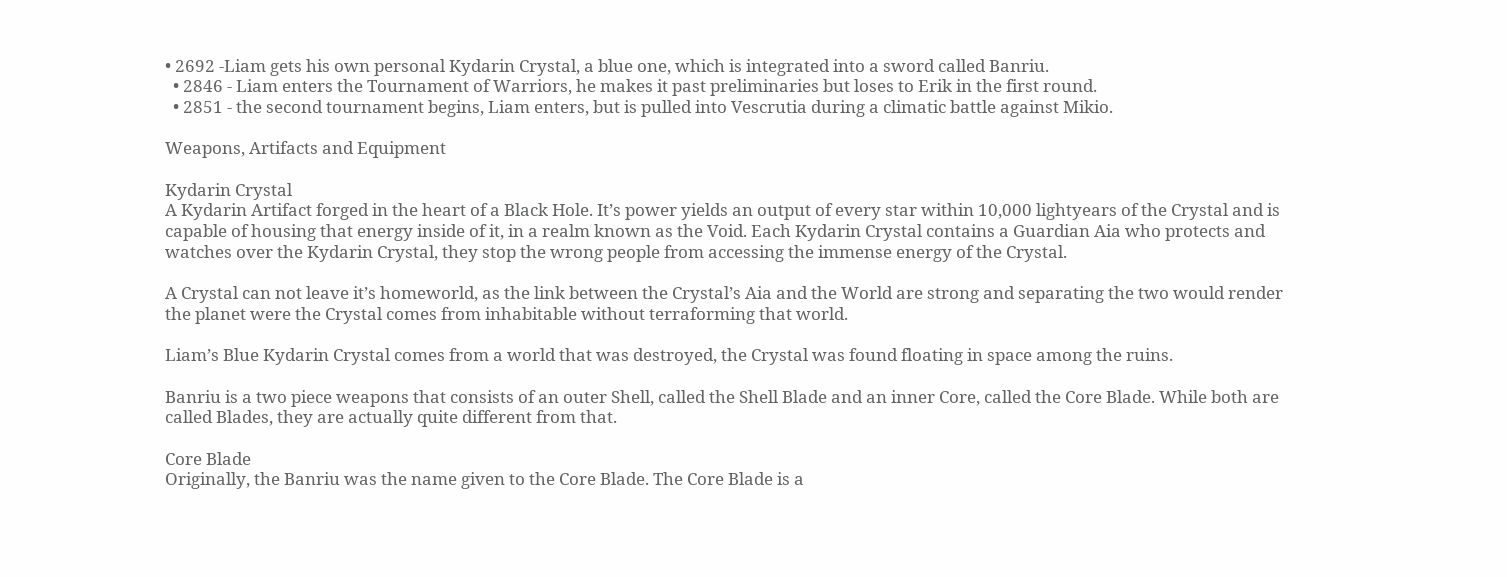• 2692 -Liam gets his own personal Kydarin Crystal, a blue one, which is integrated into a sword called Banriu.
  • 2846 - Liam enters the Tournament of Warriors, he makes it past preliminaries but loses to Erik in the first round.
  • 2851 - the second tournament begins, Liam enters, but is pulled into Vescrutia during a climatic battle against Mikio.

Weapons, Artifacts and Equipment

Kydarin Crystal
A Kydarin Artifact forged in the heart of a Black Hole. It’s power yields an output of every star within 10,000 lightyears of the Crystal and is capable of housing that energy inside of it, in a realm known as the Void. Each Kydarin Crystal contains a Guardian Aia who protects and watches over the Kydarin Crystal, they stop the wrong people from accessing the immense energy of the Crystal.

A Crystal can not leave it’s homeworld, as the link between the Crystal’s Aia and the World are strong and separating the two would render the planet were the Crystal comes from inhabitable without terraforming that world.

Liam’s Blue Kydarin Crystal comes from a world that was destroyed, the Crystal was found floating in space among the ruins.

Banriu is a two piece weapons that consists of an outer Shell, called the Shell Blade and an inner Core, called the Core Blade. While both are called Blades, they are actually quite different from that.

Core Blade
Originally, the Banriu was the name given to the Core Blade. The Core Blade is a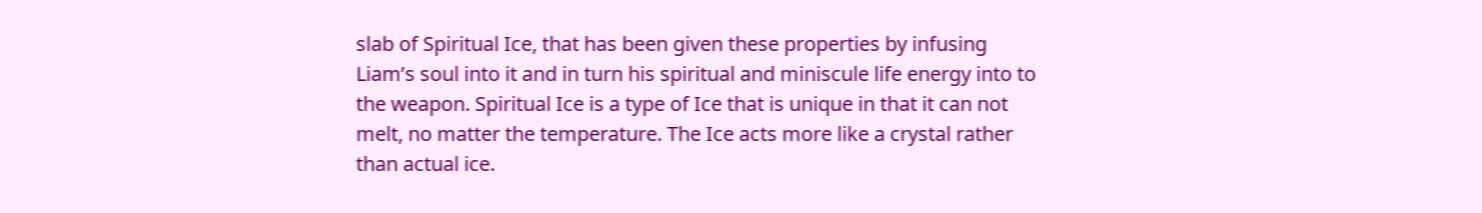slab of Spiritual Ice, that has been given these properties by infusing Liam’s soul into it and in turn his spiritual and miniscule life energy into to the weapon. Spiritual Ice is a type of Ice that is unique in that it can not melt, no matter the temperature. The Ice acts more like a crystal rather than actual ice.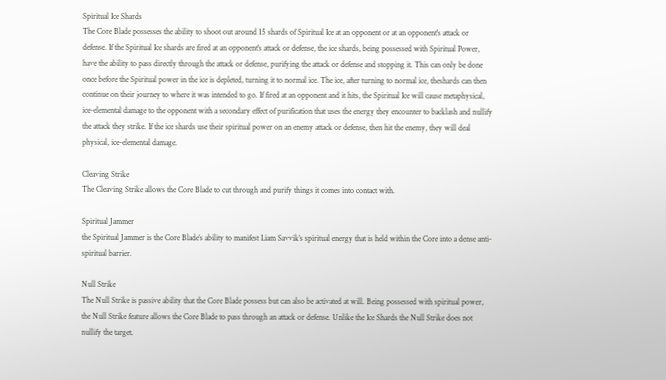Spiritual Ice Shards
The Core Blade possesses the ability to shoot out around 15 shards of Spiritual Ice at an opponent or at an opponent's attack or defense. If the Spiritual Ice shards are fired at an opponent's attack or defense, the ice shards, being possessed with Spiritual Power, have the ability to pass directly through the attack or defense, purifying the attack or defense and stopping it. This can only be done once before the Spiritual power in the ice is depleted, turning it to normal ice. The ice, after turning to normal ice, theshards can then continue on their journey to where it was intended to go. If fired at an opponent and it hits, the Spiritual Ice will cause metaphysical, ice-elemental damage to the opponent with a secondary effect of purification that uses the energy they encounter to backlash and nullify the attack they strike. If the ice shards use their spiritual power on an enemy attack or defense, then hit the enemy, they will deal physical, ice-elemental damage.

Cleaving Strike
The Cleaving Strike allows the Core Blade to cut through and purify things it comes into contact with.

Spiritual Jammer
the Spiritual Jammer is the Core Blade’s ability to manifest Liam Savvik’s spiritual energy that is held within the Core into a dense anti-spiritual barrier.

Null Strike
The Null Strike is passive ability that the Core Blade possess but can also be activated at will. Being possessed with spiritual power, the Null Strike feature allows the Core Blade to pass through an attack or defense. Unlike the Ice Shards the Null Strike does not nullify the target.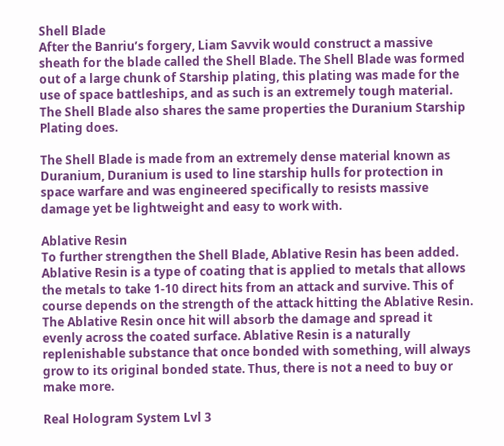Shell Blade
After the Banriu’s forgery, Liam Savvik would construct a massive sheath for the blade called the Shell Blade. The Shell Blade was formed out of a large chunk of Starship plating, this plating was made for the use of space battleships, and as such is an extremely tough material. The Shell Blade also shares the same properties the Duranium Starship Plating does.

The Shell Blade is made from an extremely dense material known as Duranium, Duranium is used to line starship hulls for protection in space warfare and was engineered specifically to resists massive damage yet be lightweight and easy to work with.

Ablative Resin
To further strengthen the Shell Blade, Ablative Resin has been added. Ablative Resin is a type of coating that is applied to metals that allows the metals to take 1-10 direct hits from an attack and survive. This of course depends on the strength of the attack hitting the Ablative Resin. The Ablative Resin once hit will absorb the damage and spread it evenly across the coated surface. Ablative Resin is a naturally replenishable substance that once bonded with something, will always grow to its original bonded state. Thus, there is not a need to buy or make more.

Real Hologram System Lvl 3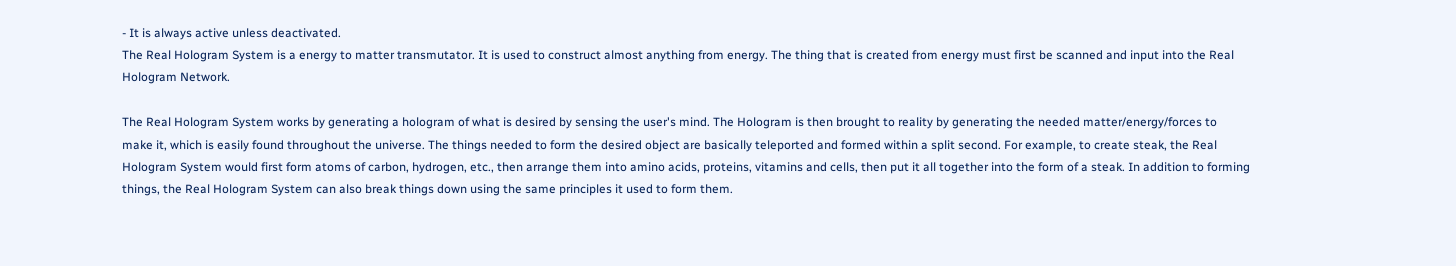- It is always active unless deactivated.
The Real Hologram System is a energy to matter transmutator. It is used to construct almost anything from energy. The thing that is created from energy must first be scanned and input into the Real Hologram Network.

The Real Hologram System works by generating a hologram of what is desired by sensing the user's mind. The Hologram is then brought to reality by generating the needed matter/energy/forces to make it, which is easily found throughout the universe. The things needed to form the desired object are basically teleported and formed within a split second. For example, to create steak, the Real Hologram System would first form atoms of carbon, hydrogen, etc., then arrange them into amino acids, proteins, vitamins and cells, then put it all together into the form of a steak. In addition to forming things, the Real Hologram System can also break things down using the same principles it used to form them.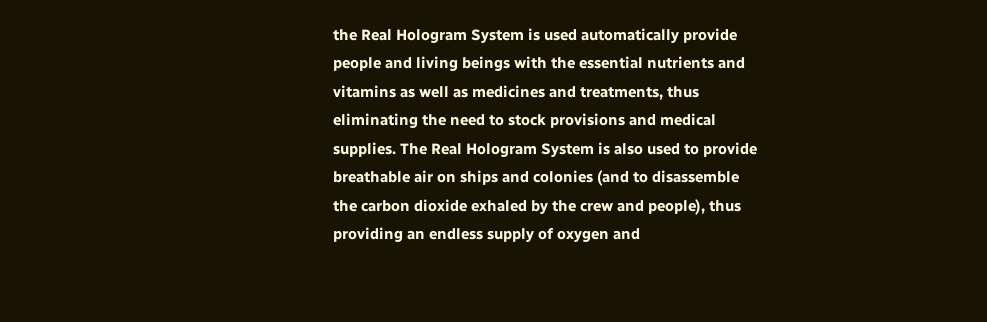the Real Hologram System is used automatically provide people and living beings with the essential nutrients and vitamins as well as medicines and treatments, thus eliminating the need to stock provisions and medical supplies. The Real Hologram System is also used to provide breathable air on ships and colonies (and to disassemble the carbon dioxide exhaled by the crew and people), thus providing an endless supply of oxygen and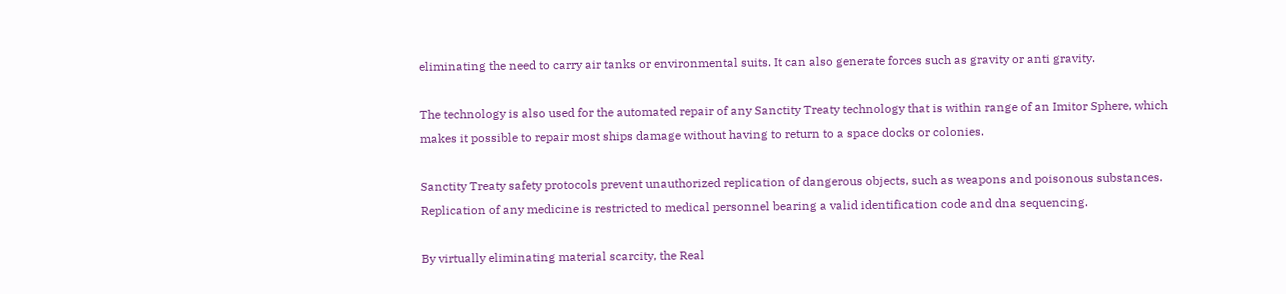eliminating the need to carry air tanks or environmental suits. It can also generate forces such as gravity or anti gravity.

The technology is also used for the automated repair of any Sanctity Treaty technology that is within range of an Imitor Sphere, which makes it possible to repair most ships damage without having to return to a space docks or colonies.

Sanctity Treaty safety protocols prevent unauthorized replication of dangerous objects, such as weapons and poisonous substances. Replication of any medicine is restricted to medical personnel bearing a valid identification code and dna sequencing.

By virtually eliminating material scarcity, the Real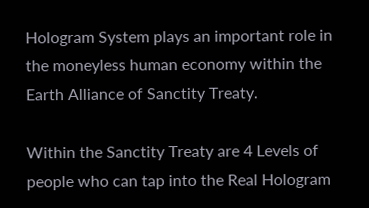Hologram System plays an important role in the moneyless human economy within the Earth Alliance of Sanctity Treaty.

Within the Sanctity Treaty are 4 Levels of people who can tap into the Real Hologram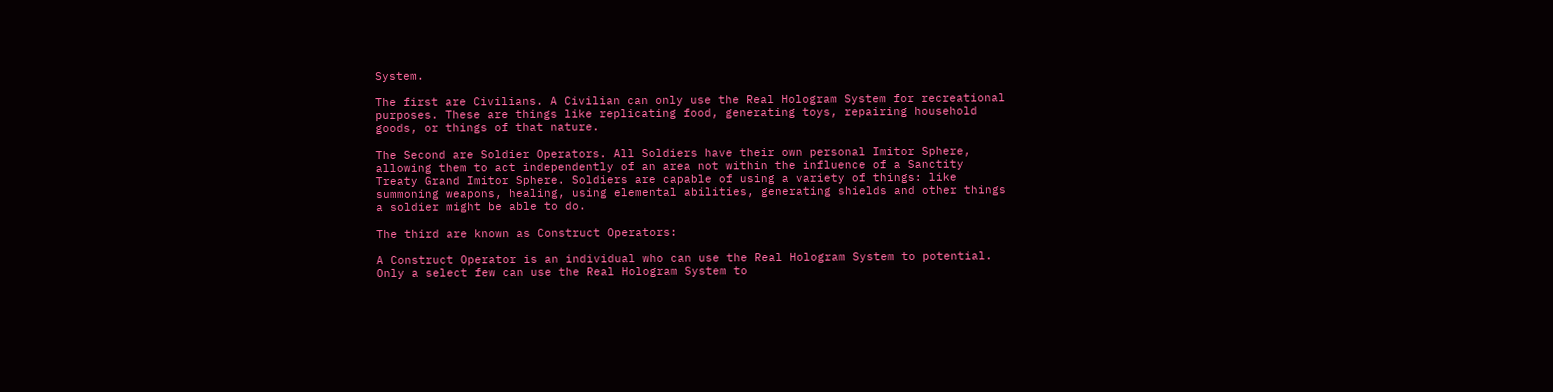System.

The first are Civilians. A Civilian can only use the Real Hologram System for recreational purposes. These are things like replicating food, generating toys, repairing household goods, or things of that nature.

The Second are Soldier Operators. All Soldiers have their own personal Imitor Sphere, allowing them to act independently of an area not within the influence of a Sanctity Treaty Grand Imitor Sphere. Soldiers are capable of using a variety of things: like summoning weapons, healing, using elemental abilities, generating shields and other things a soldier might be able to do.

The third are known as Construct Operators:

A Construct Operator is an individual who can use the Real Hologram System to potential. Only a select few can use the Real Hologram System to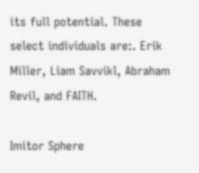its full potential. These select individuals are:. Erik Miller, Liam Savvikl, Abraham Revil, and FAITH.

Imitor Sphere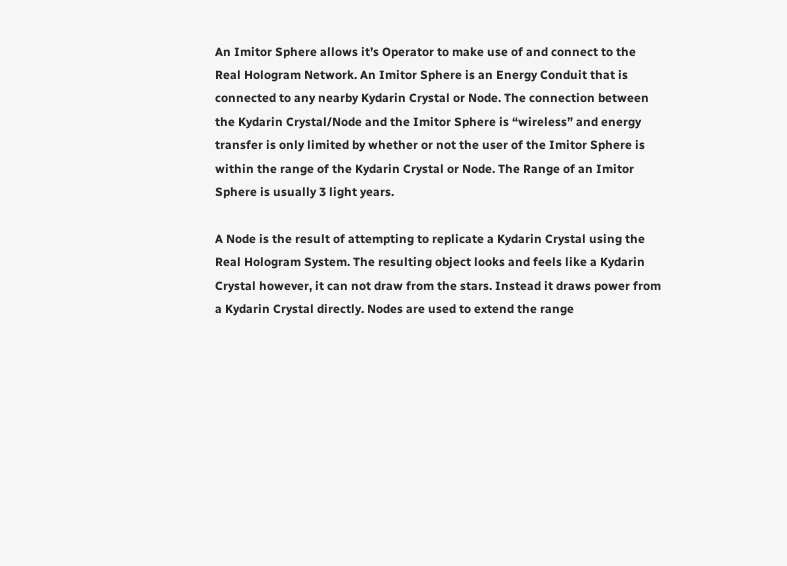An Imitor Sphere allows it’s Operator to make use of and connect to the Real Hologram Network. An Imitor Sphere is an Energy Conduit that is connected to any nearby Kydarin Crystal or Node. The connection between the Kydarin Crystal/Node and the Imitor Sphere is “wireless” and energy transfer is only limited by whether or not the user of the Imitor Sphere is within the range of the Kydarin Crystal or Node. The Range of an Imitor Sphere is usually 3 light years.

A Node is the result of attempting to replicate a Kydarin Crystal using the Real Hologram System. The resulting object looks and feels like a Kydarin Crystal however, it can not draw from the stars. Instead it draws power from a Kydarin Crystal directly. Nodes are used to extend the range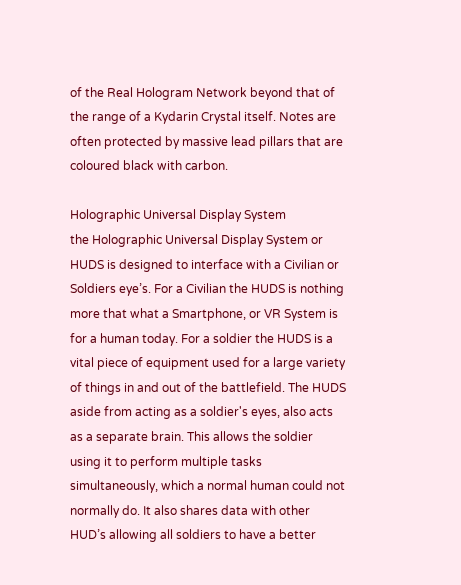of the Real Hologram Network beyond that of the range of a Kydarin Crystal itself. Notes are often protected by massive lead pillars that are coloured black with carbon.

Holographic Universal Display System
the Holographic Universal Display System or HUDS is designed to interface with a Civilian or Soldiers eye’s. For a Civilian the HUDS is nothing more that what a Smartphone, or VR System is for a human today. For a soldier the HUDS is a vital piece of equipment used for a large variety of things in and out of the battlefield. The HUDS aside from acting as a soldier's eyes, also acts as a separate brain. This allows the soldier using it to perform multiple tasks simultaneously, which a normal human could not normally do. It also shares data with other HUD’s allowing all soldiers to have a better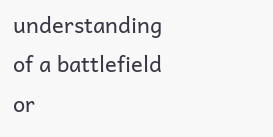understanding of a battlefield or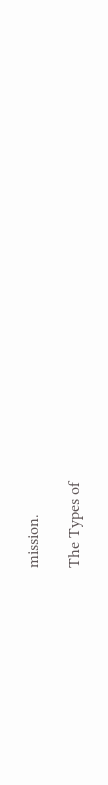mission.

The Types of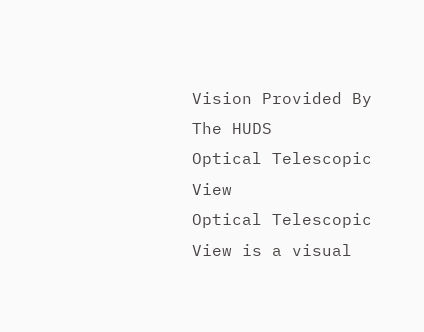Vision Provided By The HUDS
Optical Telescopic View
Optical Telescopic View is a visual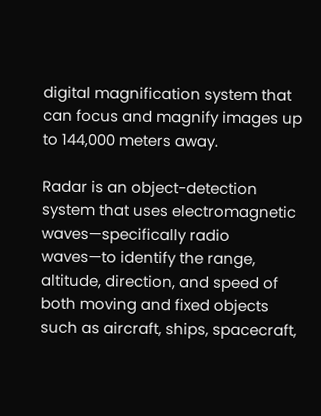digital magnification system that can focus and magnify images up to 144,000 meters away.

Radar is an object-detection system that uses electromagnetic waves—specifically radio waves—to identify the range, altitude, direction, and speed of both moving and fixed objects such as aircraft, ships, spacecraft,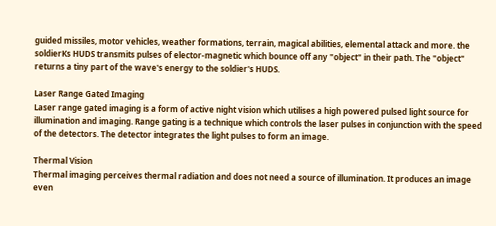guided missiles, motor vehicles, weather formations, terrain, magical abilities, elemental attack and more. the soldierKs HUDS transmits pulses of elector-magnetic which bounce off any "object" in their path. The "object" returns a tiny part of the wave's energy to the soldier's HUDS.

Laser Range Gated Imaging
Laser range gated imaging is a form of active night vision which utilises a high powered pulsed light source for illumination and imaging. Range gating is a technique which controls the laser pulses in conjunction with the speed of the detectors. The detector integrates the light pulses to form an image.

Thermal Vision
Thermal imaging perceives thermal radiation and does not need a source of illumination. It produces an image even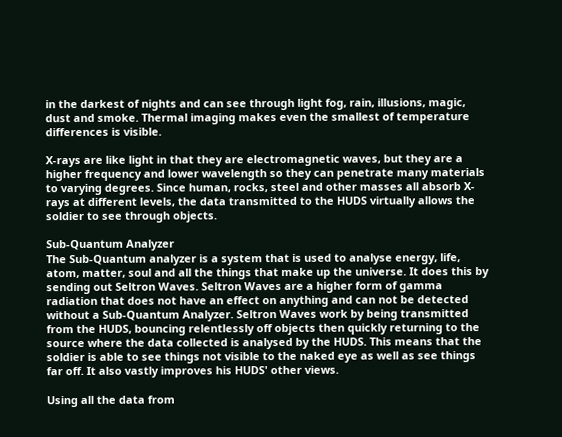in the darkest of nights and can see through light fog, rain, illusions, magic, dust and smoke. Thermal imaging makes even the smallest of temperature differences is visible.

X-rays are like light in that they are electromagnetic waves, but they are a higher frequency and lower wavelength so they can penetrate many materials to varying degrees. Since human, rocks, steel and other masses all absorb X-rays at different levels, the data transmitted to the HUDS virtually allows the soldier to see through objects.

Sub-Quantum Analyzer
The Sub-Quantum analyzer is a system that is used to analyse energy, life, atom, matter, soul and all the things that make up the universe. It does this by sending out Seltron Waves. Seltron Waves are a higher form of gamma radiation that does not have an effect on anything and can not be detected without a Sub-Quantum Analyzer. Seltron Waves work by being transmitted from the HUDS, bouncing relentlessly off objects then quickly returning to the source where the data collected is analysed by the HUDS. This means that the soldier is able to see things not visible to the naked eye as well as see things far off. It also vastly improves his HUDS' other views.

Using all the data from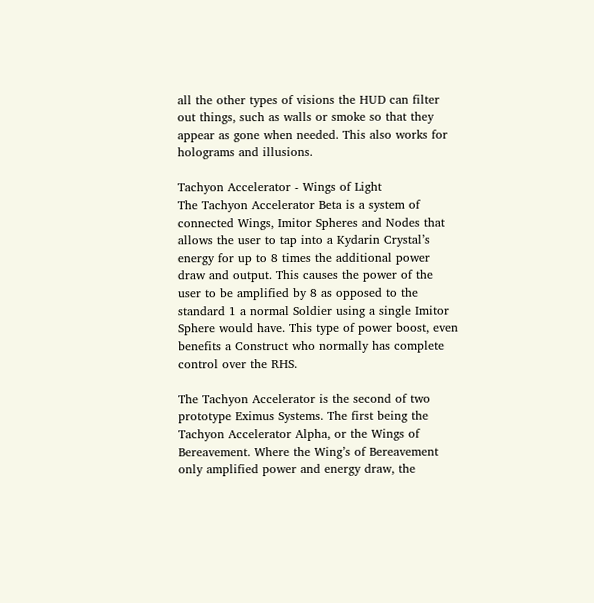all the other types of visions the HUD can filter out things, such as walls or smoke so that they appear as gone when needed. This also works for holograms and illusions.

Tachyon Accelerator - Wings of Light
The Tachyon Accelerator Beta is a system of connected Wings, Imitor Spheres and Nodes that allows the user to tap into a Kydarin Crystal’s energy for up to 8 times the additional power draw and output. This causes the power of the user to be amplified by 8 as opposed to the standard 1 a normal Soldier using a single Imitor Sphere would have. This type of power boost, even benefits a Construct who normally has complete control over the RHS.

The Tachyon Accelerator is the second of two prototype Eximus Systems. The first being the Tachyon Accelerator Alpha, or the Wings of Bereavement. Where the Wing’s of Bereavement only amplified power and energy draw, the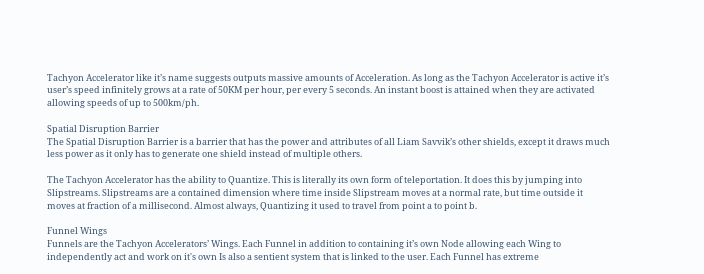Tachyon Accelerator like it’s name suggests outputs massive amounts of Acceleration. As long as the Tachyon Accelerator is active it’s user’s speed infinitely grows at a rate of 50KM per hour, per every 5 seconds. An instant boost is attained when they are activated allowing speeds of up to 500km/ph.

Spatial Disruption Barrier
The Spatial Disruption Barrier is a barrier that has the power and attributes of all Liam Savvik’s other shields, except it draws much less power as it only has to generate one shield instead of multiple others.

The Tachyon Accelerator has the ability to Quantize. This is literally its own form of teleportation. It does this by jumping into Slipstreams. Slipstreams are a contained dimension where time inside Slipstream moves at a normal rate, but time outside it moves at fraction of a millisecond. Almost always, Quantizing it used to travel from point a to point b.

Funnel Wings
Funnels are the Tachyon Accelerators’ Wings. Each Funnel in addition to containing it’s own Node allowing each Wing to independently act and work on it's own Is also a sentient system that is linked to the user. Each Funnel has extreme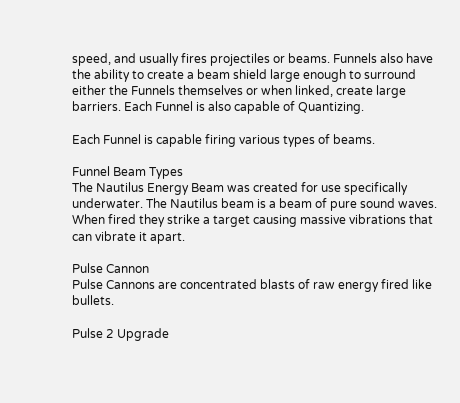speed, and usually fires projectiles or beams. Funnels also have the ability to create a beam shield large enough to surround either the Funnels themselves or when linked, create large barriers. Each Funnel is also capable of Quantizing.

Each Funnel is capable firing various types of beams.

Funnel Beam Types
The Nautilus Energy Beam was created for use specifically underwater. The Nautilus beam is a beam of pure sound waves. When fired they strike a target causing massive vibrations that can vibrate it apart.

Pulse Cannon
Pulse Cannons are concentrated blasts of raw energy fired like bullets.

Pulse 2 Upgrade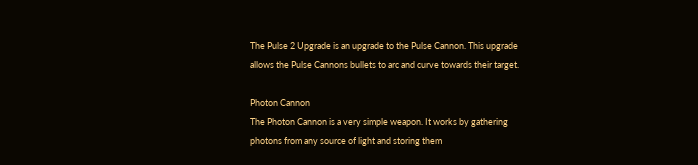The Pulse 2 Upgrade is an upgrade to the Pulse Cannon. This upgrade allows the Pulse Cannons bullets to arc and curve towards their target.

Photon Cannon
The Photon Cannon is a very simple weapon. It works by gathering photons from any source of light and storing them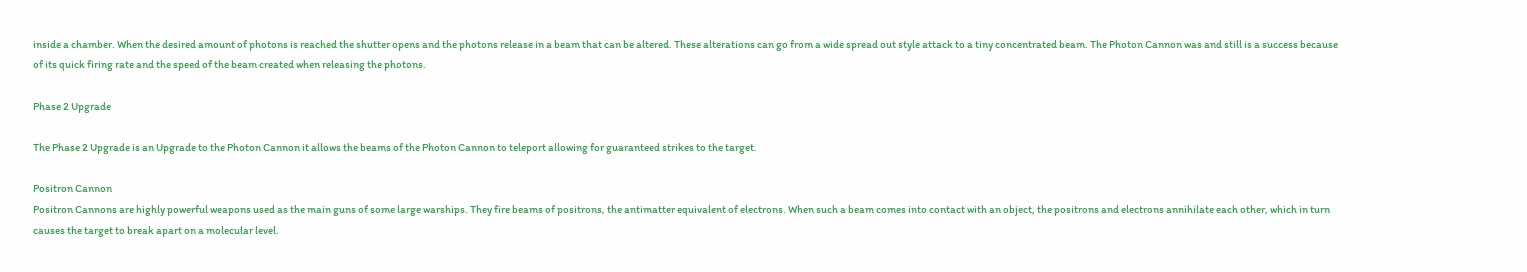inside a chamber. When the desired amount of photons is reached the shutter opens and the photons release in a beam that can be altered. These alterations can go from a wide spread out style attack to a tiny concentrated beam. The Photon Cannon was and still is a success because of its quick firing rate and the speed of the beam created when releasing the photons.

Phase 2 Upgrade

The Phase 2 Upgrade is an Upgrade to the Photon Cannon it allows the beams of the Photon Cannon to teleport allowing for guaranteed strikes to the target.

Positron Cannon
Positron Cannons are highly powerful weapons used as the main guns of some large warships. They fire beams of positrons, the antimatter equivalent of electrons. When such a beam comes into contact with an object, the positrons and electrons annihilate each other, which in turn causes the target to break apart on a molecular level.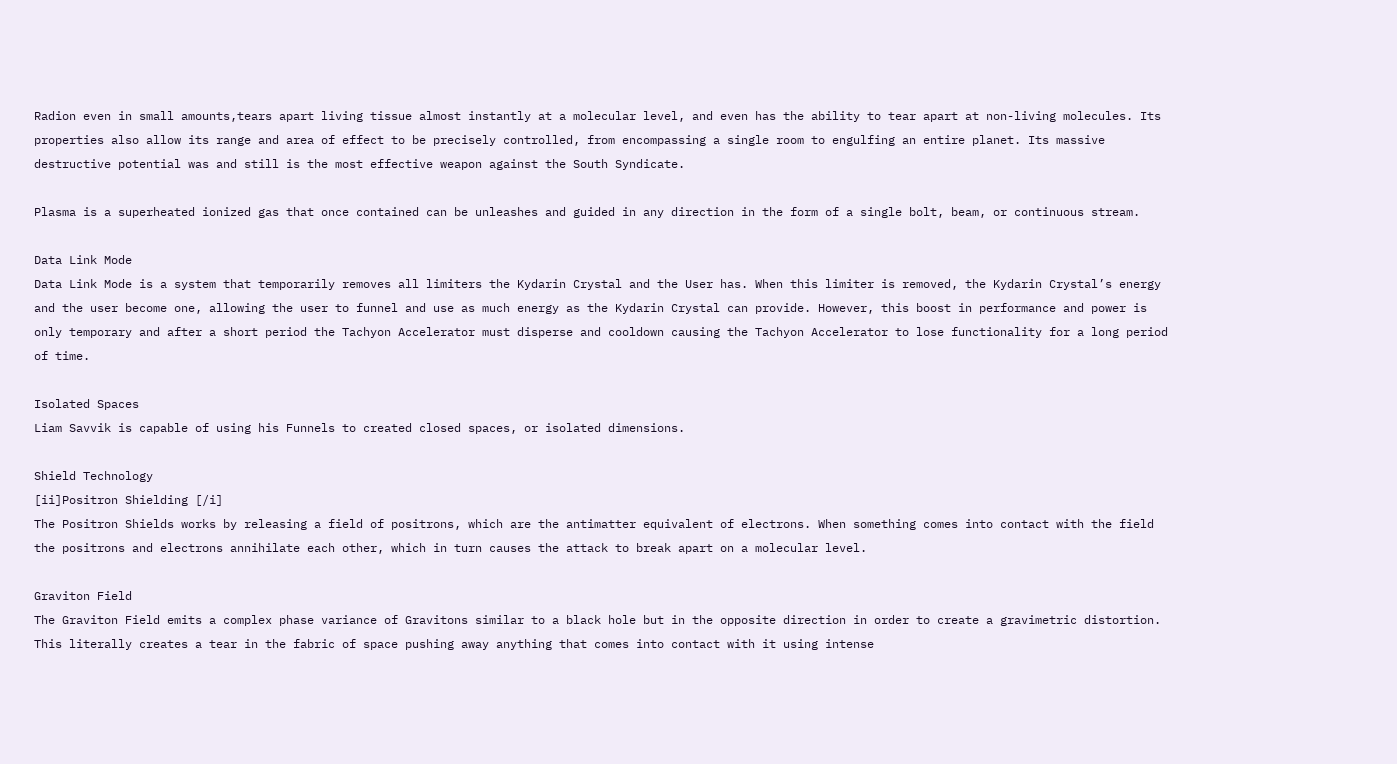Radion even in small amounts,tears apart living tissue almost instantly at a molecular level, and even has the ability to tear apart at non-living molecules. Its properties also allow its range and area of effect to be precisely controlled, from encompassing a single room to engulfing an entire planet. Its massive destructive potential was and still is the most effective weapon against the South Syndicate.

Plasma is a superheated ionized gas that once contained can be unleashes and guided in any direction in the form of a single bolt, beam, or continuous stream.

Data Link Mode
Data Link Mode is a system that temporarily removes all limiters the Kydarin Crystal and the User has. When this limiter is removed, the Kydarin Crystal’s energy and the user become one, allowing the user to funnel and use as much energy as the Kydarin Crystal can provide. However, this boost in performance and power is only temporary and after a short period the Tachyon Accelerator must disperse and cooldown causing the Tachyon Accelerator to lose functionality for a long period of time.

Isolated Spaces
Liam Savvik is capable of using his Funnels to created closed spaces, or isolated dimensions.

Shield Technology
[ii]Positron Shielding [/i]
The Positron Shields works by releasing a field of positrons, which are the antimatter equivalent of electrons. When something comes into contact with the field the positrons and electrons annihilate each other, which in turn causes the attack to break apart on a molecular level.

Graviton Field
The Graviton Field emits a complex phase variance of Gravitons similar to a black hole but in the opposite direction in order to create a gravimetric distortion. This literally creates a tear in the fabric of space pushing away anything that comes into contact with it using intense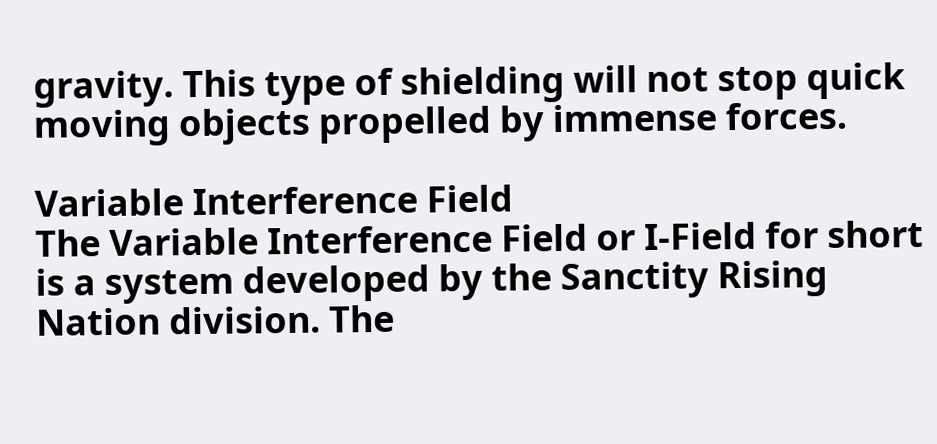gravity. This type of shielding will not stop quick moving objects propelled by immense forces.

Variable Interference Field
The Variable Interference Field or I-Field for short is a system developed by the Sanctity Rising Nation division. The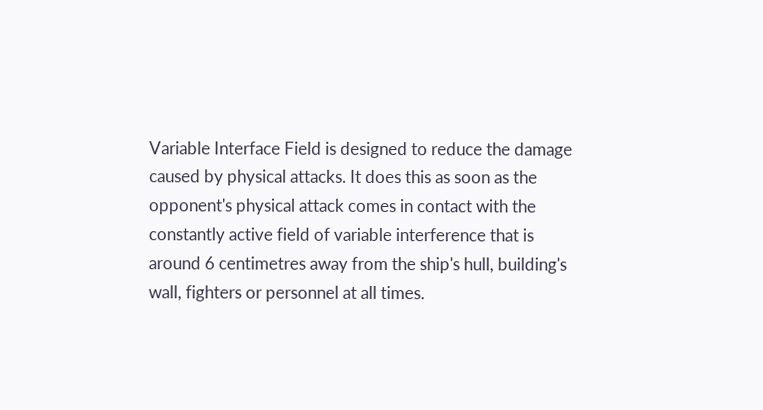Variable Interface Field is designed to reduce the damage caused by physical attacks. It does this as soon as the opponent's physical attack comes in contact with the constantly active field of variable interference that is around 6 centimetres away from the ship's hull, building's wall, fighters or personnel at all times.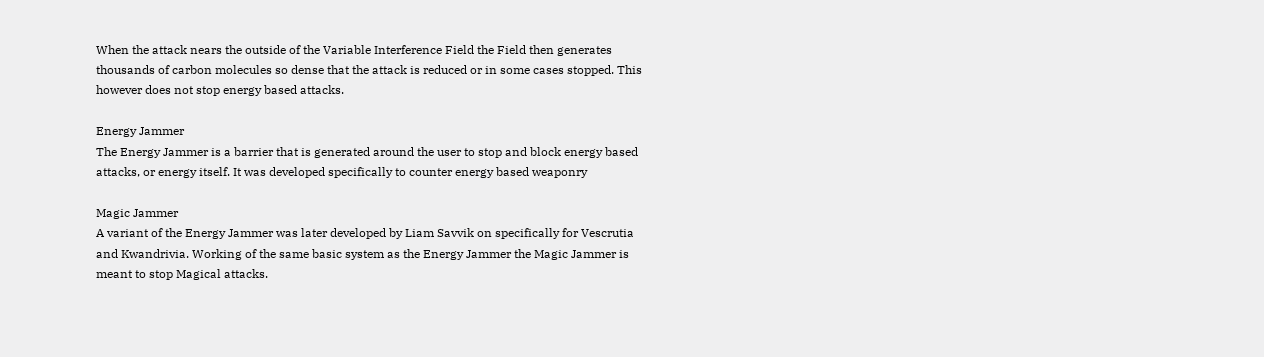When the attack nears the outside of the Variable Interference Field the Field then generates thousands of carbon molecules so dense that the attack is reduced or in some cases stopped. This however does not stop energy based attacks.

Energy Jammer
The Energy Jammer is a barrier that is generated around the user to stop and block energy based attacks, or energy itself. It was developed specifically to counter energy based weaponry

Magic Jammer
A variant of the Energy Jammer was later developed by Liam Savvik on specifically for Vescrutia and Kwandrivia. Working of the same basic system as the Energy Jammer the Magic Jammer is meant to stop Magical attacks.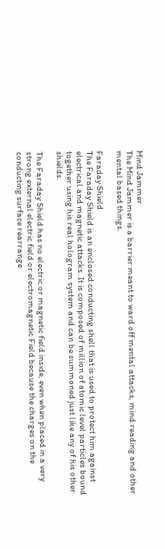Mind Jammer
The Mind Jammer is a barrier meant to ward off mental attacks, mind reading and other mental based things.

Faraday Shield
The Faraday Shield is an enclosed conducting shell that is used to protect him against electrical and magnetic attacks. It is composed of million of atomic level particles bound together using his real hologram system and can be summoned just like any of his other shields.

The Faraday Shield has no electric or magnetic field inside, even when placed in a very strong external electric field or electromagnetic Field because the charges on the conducting surface rearrange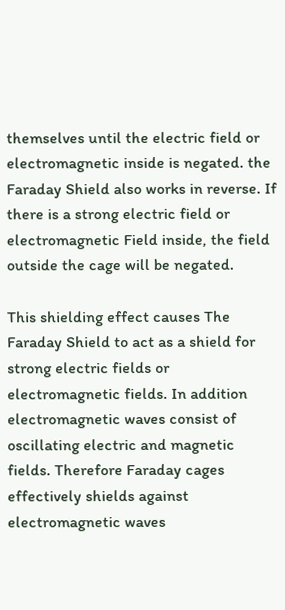themselves until the electric field or electromagnetic inside is negated. the Faraday Shield also works in reverse. If there is a strong electric field or electromagnetic Field inside, the field outside the cage will be negated.

This shielding effect causes The Faraday Shield to act as a shield for strong electric fields or electromagnetic fields. In addition electromagnetic waves consist of oscillating electric and magnetic fields. Therefore Faraday cages effectively shields against electromagnetic waves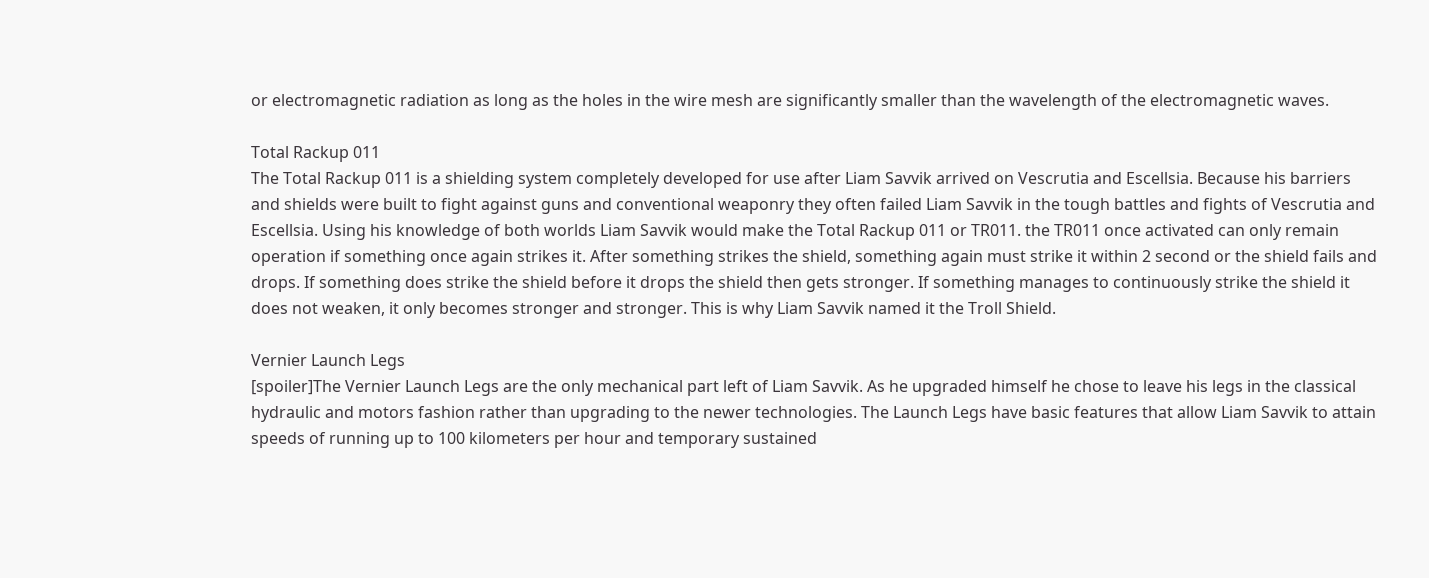or electromagnetic radiation as long as the holes in the wire mesh are significantly smaller than the wavelength of the electromagnetic waves.

Total Rackup 011
The Total Rackup 011 is a shielding system completely developed for use after Liam Savvik arrived on Vescrutia and Escellsia. Because his barriers and shields were built to fight against guns and conventional weaponry they often failed Liam Savvik in the tough battles and fights of Vescrutia and Escellsia. Using his knowledge of both worlds Liam Savvik would make the Total Rackup 011 or TR011. the TR011 once activated can only remain operation if something once again strikes it. After something strikes the shield, something again must strike it within 2 second or the shield fails and drops. If something does strike the shield before it drops the shield then gets stronger. If something manages to continuously strike the shield it does not weaken, it only becomes stronger and stronger. This is why Liam Savvik named it the Troll Shield.

Vernier Launch Legs
[spoiler]The Vernier Launch Legs are the only mechanical part left of Liam Savvik. As he upgraded himself he chose to leave his legs in the classical hydraulic and motors fashion rather than upgrading to the newer technologies. The Launch Legs have basic features that allow Liam Savvik to attain speeds of running up to 100 kilometers per hour and temporary sustained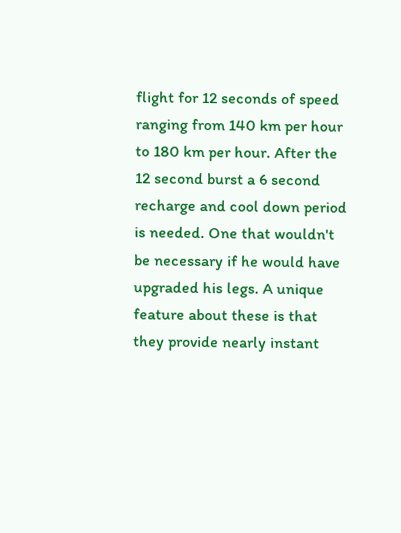flight for 12 seconds of speed ranging from 140 km per hour to 180 km per hour. After the 12 second burst a 6 second recharge and cool down period is needed. One that wouldn't be necessary if he would have upgraded his legs. A unique feature about these is that they provide nearly instant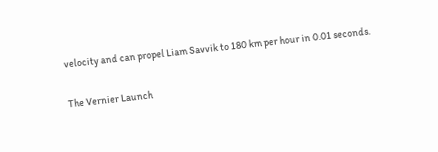velocity and can propel Liam Savvik to 180 km per hour in 0.01 seconds.

The Vernier Launch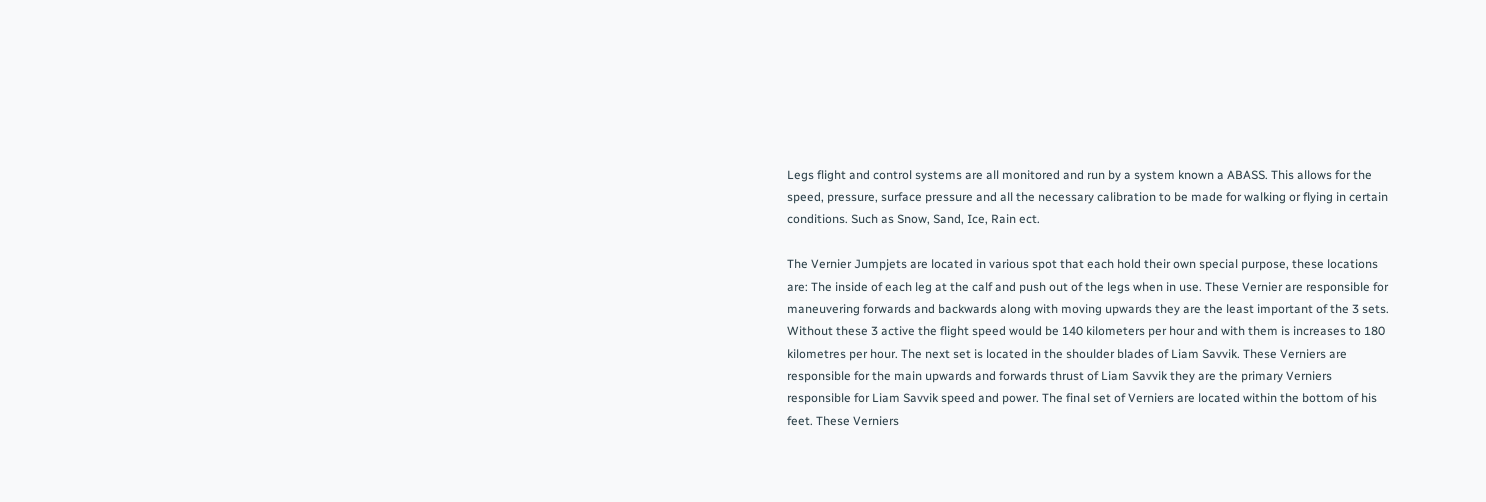Legs flight and control systems are all monitored and run by a system known a ABASS. This allows for the speed, pressure, surface pressure and all the necessary calibration to be made for walking or flying in certain conditions. Such as Snow, Sand, Ice, Rain ect.

The Vernier Jumpjets are located in various spot that each hold their own special purpose, these locations are: The inside of each leg at the calf and push out of the legs when in use. These Vernier are responsible for maneuvering forwards and backwards along with moving upwards they are the least important of the 3 sets. Without these 3 active the flight speed would be 140 kilometers per hour and with them is increases to 180 kilometres per hour. The next set is located in the shoulder blades of Liam Savvik. These Verniers are responsible for the main upwards and forwards thrust of Liam Savvik they are the primary Verniers responsible for Liam Savvik speed and power. The final set of Verniers are located within the bottom of his feet. These Verniers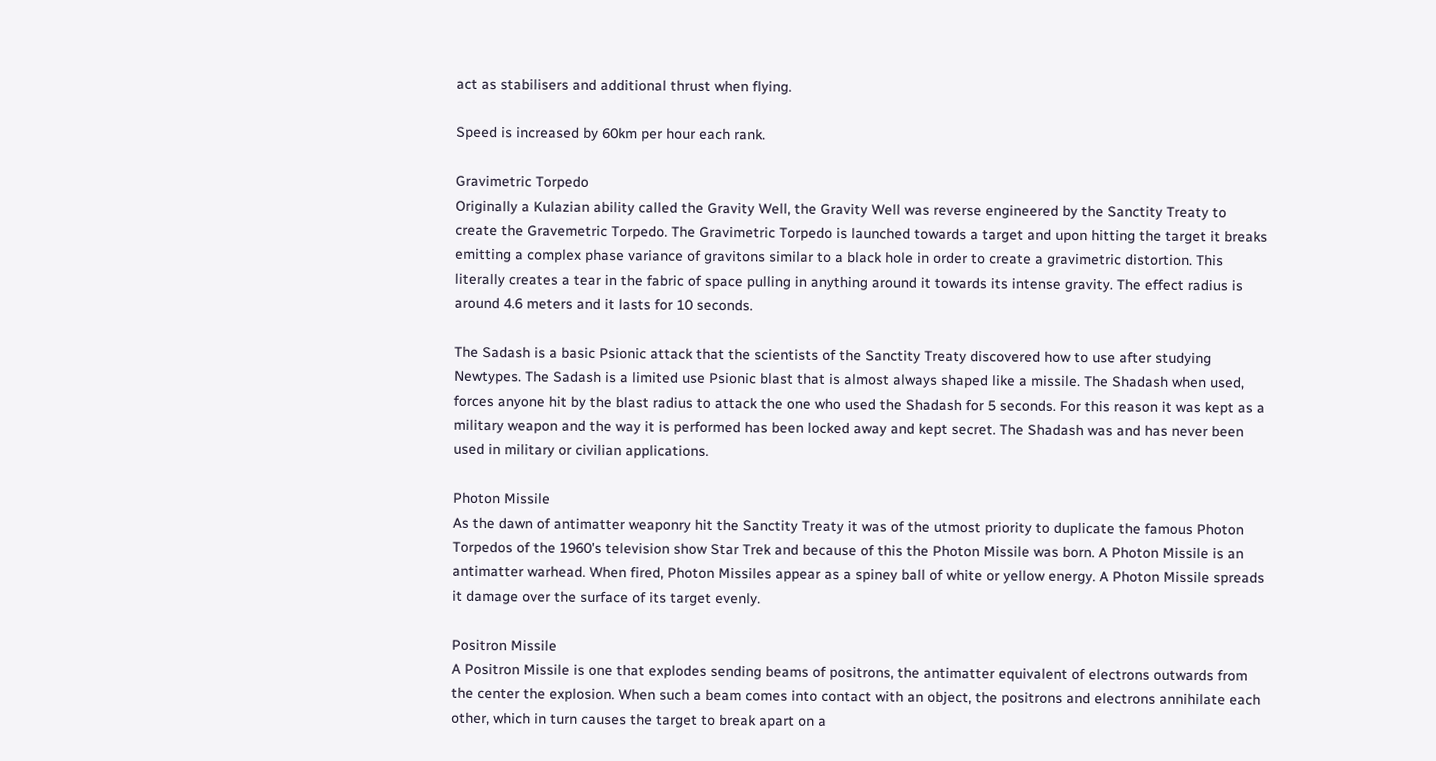act as stabilisers and additional thrust when flying.

Speed is increased by 60km per hour each rank.

Gravimetric Torpedo
Originally a Kulazian ability called the Gravity Well, the Gravity Well was reverse engineered by the Sanctity Treaty to create the Gravemetric Torpedo. The Gravimetric Torpedo is launched towards a target and upon hitting the target it breaks emitting a complex phase variance of gravitons similar to a black hole in order to create a gravimetric distortion. This literally creates a tear in the fabric of space pulling in anything around it towards its intense gravity. The effect radius is around 4.6 meters and it lasts for 10 seconds.

The Sadash is a basic Psionic attack that the scientists of the Sanctity Treaty discovered how to use after studying Newtypes. The Sadash is a limited use Psionic blast that is almost always shaped like a missile. The Shadash when used, forces anyone hit by the blast radius to attack the one who used the Shadash for 5 seconds. For this reason it was kept as a military weapon and the way it is performed has been locked away and kept secret. The Shadash was and has never been used in military or civilian applications.

Photon Missile
As the dawn of antimatter weaponry hit the Sanctity Treaty it was of the utmost priority to duplicate the famous Photon Torpedos of the 1960's television show Star Trek and because of this the Photon Missile was born. A Photon Missile is an antimatter warhead. When fired, Photon Missiles appear as a spiney ball of white or yellow energy. A Photon Missile spreads it damage over the surface of its target evenly.

Positron Missile
A Positron Missile is one that explodes sending beams of positrons, the antimatter equivalent of electrons outwards from the center the explosion. When such a beam comes into contact with an object, the positrons and electrons annihilate each other, which in turn causes the target to break apart on a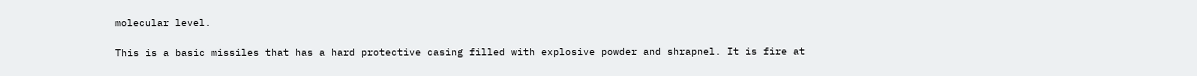molecular level.

This is a basic missiles that has a hard protective casing filled with explosive powder and shrapnel. It is fire at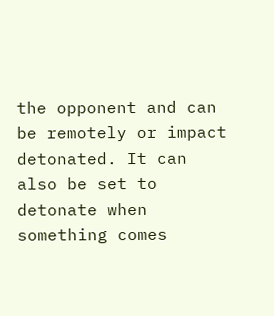the opponent and can be remotely or impact detonated. It can also be set to detonate when something comes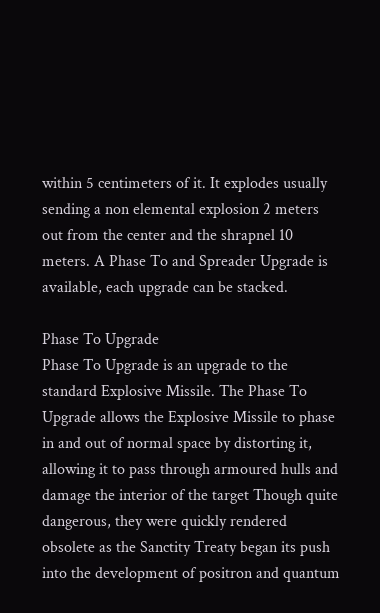within 5 centimeters of it. It explodes usually sending a non elemental explosion 2 meters out from the center and the shrapnel 10 meters. A Phase To and Spreader Upgrade is available, each upgrade can be stacked.

Phase To Upgrade
Phase To Upgrade is an upgrade to the standard Explosive Missile. The Phase To Upgrade allows the Explosive Missile to phase in and out of normal space by distorting it, allowing it to pass through armoured hulls and damage the interior of the target Though quite dangerous, they were quickly rendered obsolete as the Sanctity Treaty began its push into the development of positron and quantum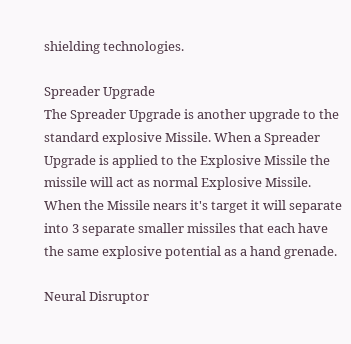shielding technologies.

Spreader Upgrade
The Spreader Upgrade is another upgrade to the standard explosive Missile. When a Spreader Upgrade is applied to the Explosive Missile the missile will act as normal Explosive Missile. When the Missile nears it's target it will separate into 3 separate smaller missiles that each have the same explosive potential as a hand grenade.

Neural Disruptor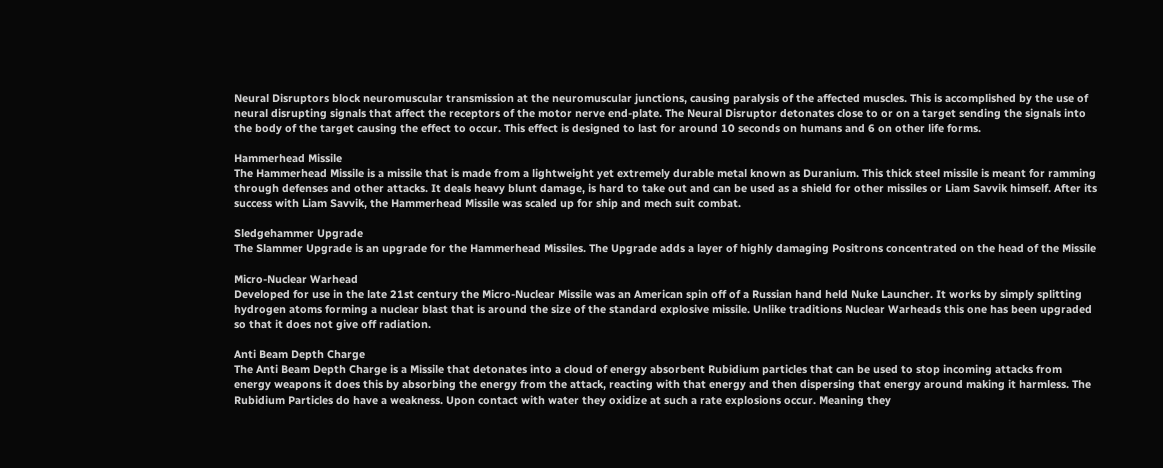Neural Disruptors block neuromuscular transmission at the neuromuscular junctions, causing paralysis of the affected muscles. This is accomplished by the use of neural disrupting signals that affect the receptors of the motor nerve end-plate. The Neural Disruptor detonates close to or on a target sending the signals into the body of the target causing the effect to occur. This effect is designed to last for around 10 seconds on humans and 6 on other life forms.

Hammerhead Missile
The Hammerhead Missile is a missile that is made from a lightweight yet extremely durable metal known as Duranium. This thick steel missile is meant for ramming through defenses and other attacks. It deals heavy blunt damage, is hard to take out and can be used as a shield for other missiles or Liam Savvik himself. After its success with Liam Savvik, the Hammerhead Missile was scaled up for ship and mech suit combat.

Sledgehammer Upgrade
The Slammer Upgrade is an upgrade for the Hammerhead Missiles. The Upgrade adds a layer of highly damaging Positrons concentrated on the head of the Missile

Micro-Nuclear Warhead
Developed for use in the late 21st century the Micro-Nuclear Missile was an American spin off of a Russian hand held Nuke Launcher. It works by simply splitting hydrogen atoms forming a nuclear blast that is around the size of the standard explosive missile. Unlike traditions Nuclear Warheads this one has been upgraded so that it does not give off radiation.

Anti Beam Depth Charge
The Anti Beam Depth Charge is a Missile that detonates into a cloud of energy absorbent Rubidium particles that can be used to stop incoming attacks from energy weapons it does this by absorbing the energy from the attack, reacting with that energy and then dispersing that energy around making it harmless. The Rubidium Particles do have a weakness. Upon contact with water they oxidize at such a rate explosions occur. Meaning they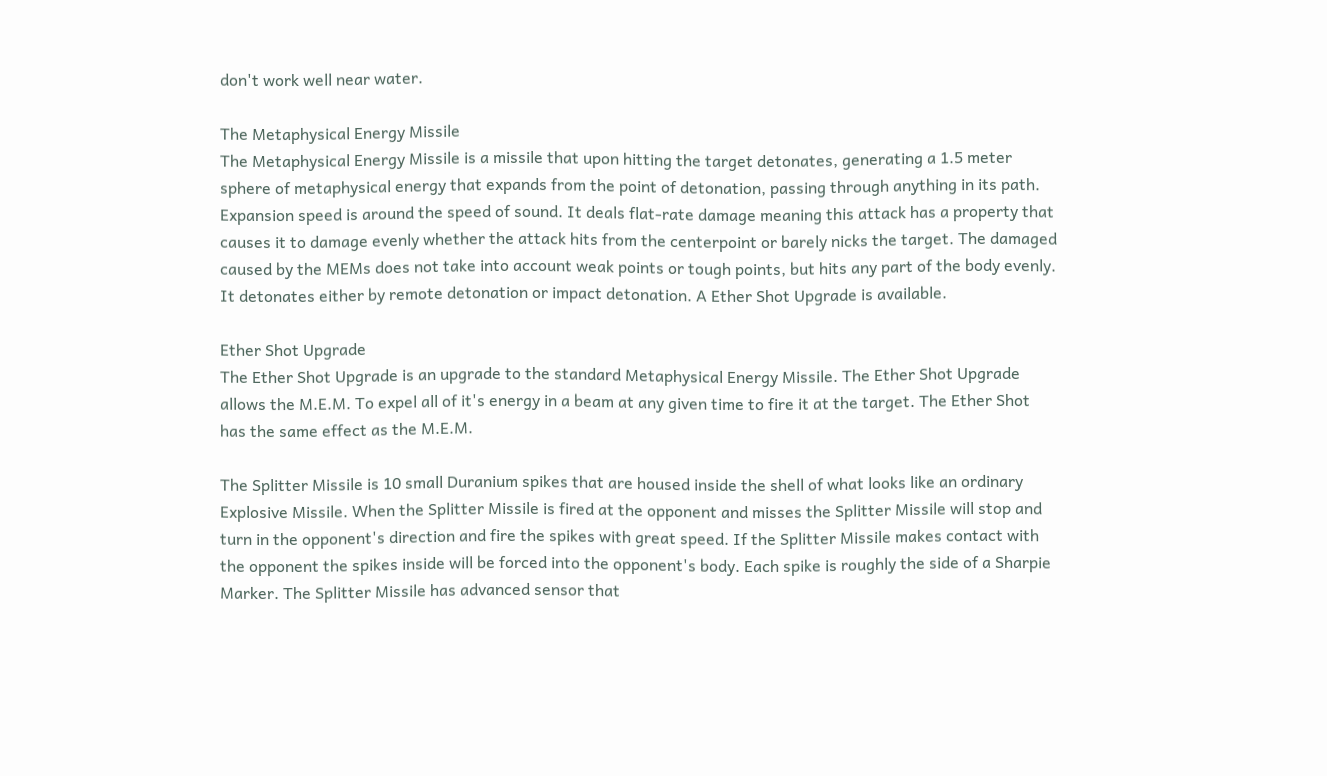don't work well near water.

The Metaphysical Energy Missile
The Metaphysical Energy Missile is a missile that upon hitting the target detonates, generating a 1.5 meter sphere of metaphysical energy that expands from the point of detonation, passing through anything in its path. Expansion speed is around the speed of sound. It deals flat-rate damage meaning this attack has a property that causes it to damage evenly whether the attack hits from the centerpoint or barely nicks the target. The damaged caused by the MEMs does not take into account weak points or tough points, but hits any part of the body evenly. It detonates either by remote detonation or impact detonation. A Ether Shot Upgrade is available.

Ether Shot Upgrade
The Ether Shot Upgrade is an upgrade to the standard Metaphysical Energy Missile. The Ether Shot Upgrade allows the M.E.M. To expel all of it's energy in a beam at any given time to fire it at the target. The Ether Shot has the same effect as the M.E.M.

The Splitter Missile is 10 small Duranium spikes that are housed inside the shell of what looks like an ordinary Explosive Missile. When the Splitter Missile is fired at the opponent and misses the Splitter Missile will stop and turn in the opponent's direction and fire the spikes with great speed. If the Splitter Missile makes contact with the opponent the spikes inside will be forced into the opponent's body. Each spike is roughly the side of a Sharpie Marker. The Splitter Missile has advanced sensor that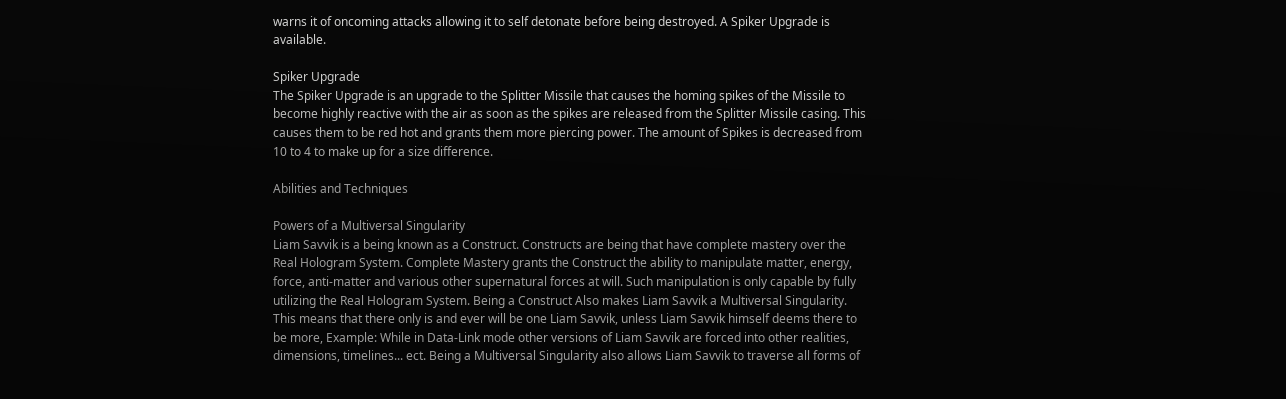warns it of oncoming attacks allowing it to self detonate before being destroyed. A Spiker Upgrade is available.

Spiker Upgrade
The Spiker Upgrade is an upgrade to the Splitter Missile that causes the homing spikes of the Missile to become highly reactive with the air as soon as the spikes are released from the Splitter Missile casing. This causes them to be red hot and grants them more piercing power. The amount of Spikes is decreased from 10 to 4 to make up for a size difference.

Abilities and Techniques

Powers of a Multiversal Singularity
Liam Savvik is a being known as a Construct. Constructs are being that have complete mastery over the Real Hologram System. Complete Mastery grants the Construct the ability to manipulate matter, energy, force, anti-matter and various other supernatural forces at will. Such manipulation is only capable by fully utilizing the Real Hologram System. Being a Construct Also makes Liam Savvik a Multiversal Singularity. This means that there only is and ever will be one Liam Savvik, unless Liam Savvik himself deems there to be more, Example: While in Data-Link mode other versions of Liam Savvik are forced into other realities, dimensions, timelines... ect. Being a Multiversal Singularity also allows Liam Savvik to traverse all forms of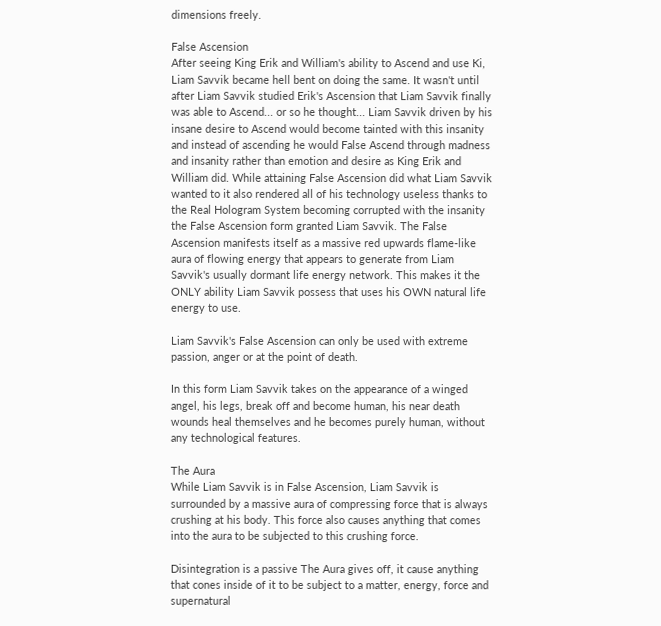dimensions freely.

False Ascension
After seeing King Erik and William's ability to Ascend and use Ki, Liam Savvik became hell bent on doing the same. It wasn't until after Liam Savvik studied Erik's Ascension that Liam Savvik finally was able to Ascend... or so he thought... Liam Savvik driven by his insane desire to Ascend would become tainted with this insanity and instead of ascending he would False Ascend through madness and insanity rather than emotion and desire as King Erik and William did. While attaining False Ascension did what Liam Savvik wanted to it also rendered all of his technology useless thanks to the Real Hologram System becoming corrupted with the insanity the False Ascension form granted Liam Savvik. The False Ascension manifests itself as a massive red upwards flame-like aura of flowing energy that appears to generate from Liam Savvik's usually dormant life energy network. This makes it the ONLY ability Liam Savvik possess that uses his OWN natural life energy to use.

Liam Savvik's False Ascension can only be used with extreme passion, anger or at the point of death.

In this form Liam Savvik takes on the appearance of a winged angel, his legs, break off and become human, his near death wounds heal themselves and he becomes purely human, without any technological features.

The Aura
While Liam Savvik is in False Ascension, Liam Savvik is surrounded by a massive aura of compressing force that is always crushing at his body. This force also causes anything that comes into the aura to be subjected to this crushing force.

Disintegration is a passive The Aura gives off, it cause anything that cones inside of it to be subject to a matter, energy, force and supernatural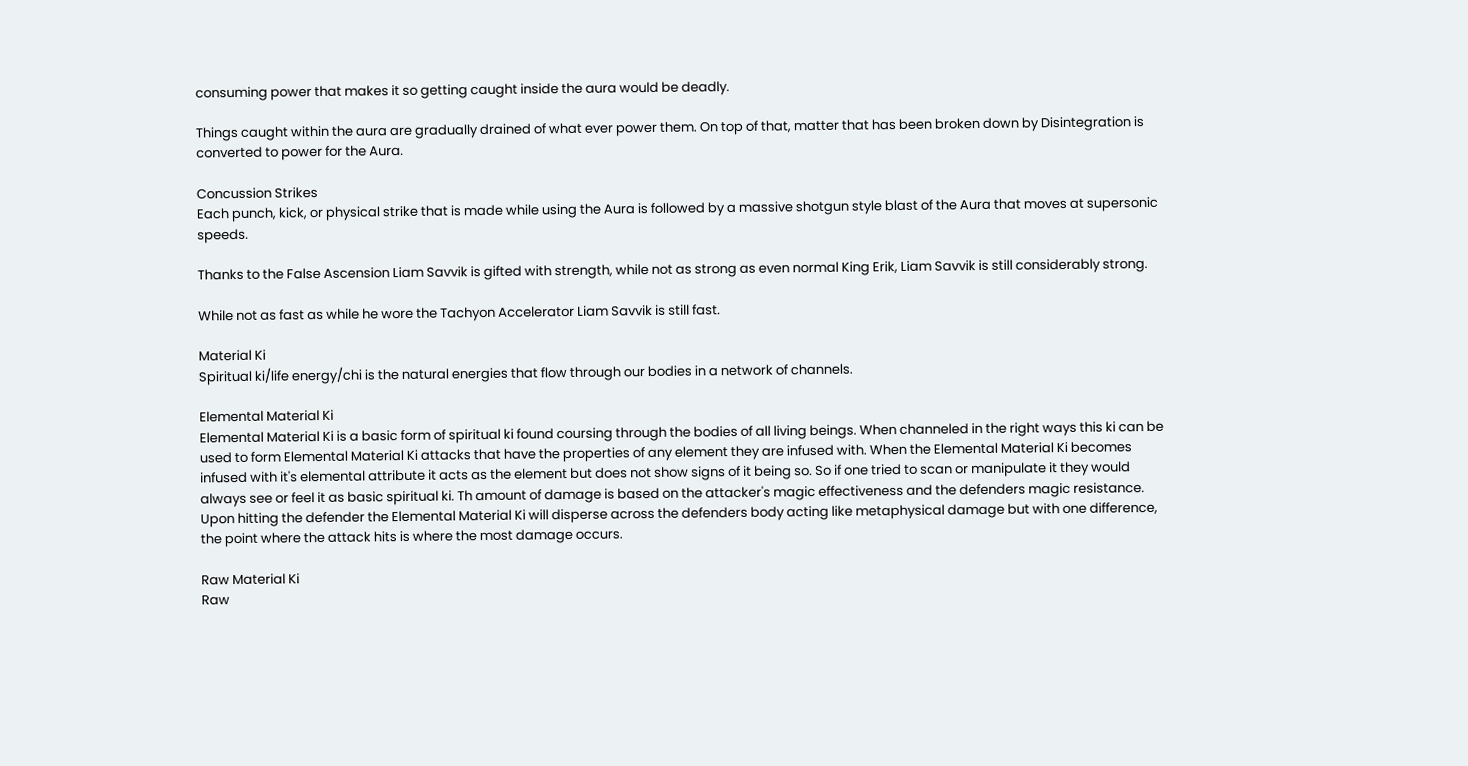consuming power that makes it so getting caught inside the aura would be deadly.

Things caught within the aura are gradually drained of what ever power them. On top of that, matter that has been broken down by Disintegration is converted to power for the Aura.

Concussion Strikes
Each punch, kick, or physical strike that is made while using the Aura is followed by a massive shotgun style blast of the Aura that moves at supersonic speeds.

Thanks to the False Ascension Liam Savvik is gifted with strength, while not as strong as even normal King Erik, Liam Savvik is still considerably strong.

While not as fast as while he wore the Tachyon Accelerator Liam Savvik is still fast.

Material Ki
Spiritual ki/life energy/chi is the natural energies that flow through our bodies in a network of channels.

Elemental Material Ki
Elemental Material Ki is a basic form of spiritual ki found coursing through the bodies of all living beings. When channeled in the right ways this ki can be used to form Elemental Material Ki attacks that have the properties of any element they are infused with. When the Elemental Material Ki becomes infused with it's elemental attribute it acts as the element but does not show signs of it being so. So if one tried to scan or manipulate it they would always see or feel it as basic spiritual ki. Th amount of damage is based on the attacker's magic effectiveness and the defenders magic resistance. Upon hitting the defender the Elemental Material Ki will disperse across the defenders body acting like metaphysical damage but with one difference, the point where the attack hits is where the most damage occurs.

Raw Material Ki
Raw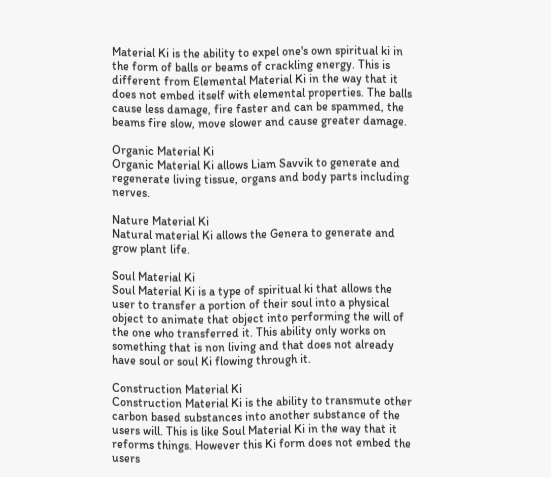Material Ki is the ability to expel one's own spiritual ki in the form of balls or beams of crackling energy. This is different from Elemental Material Ki in the way that it does not embed itself with elemental properties. The balls cause less damage, fire faster and can be spammed, the beams fire slow, move slower and cause greater damage.

Organic Material Ki
Organic Material Ki allows Liam Savvik to generate and regenerate living tissue, organs and body parts including nerves.

Nature Material Ki
Natural material Ki allows the Genera to generate and grow plant life.

Soul Material Ki
Soul Material Ki is a type of spiritual ki that allows the user to transfer a portion of their soul into a physical object to animate that object into performing the will of the one who transferred it. This ability only works on something that is non living and that does not already have soul or soul Ki flowing through it.

Construction Material Ki
Construction Material Ki is the ability to transmute other carbon based substances into another substance of the users will. This is like Soul Material Ki in the way that it reforms things. However this Ki form does not embed the users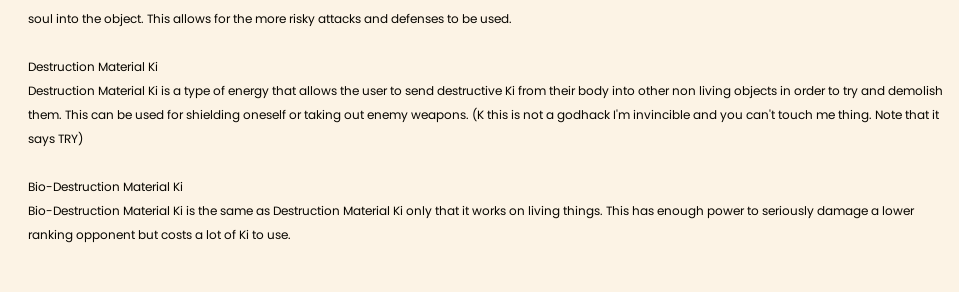soul into the object. This allows for the more risky attacks and defenses to be used.

Destruction Material Ki
Destruction Material Ki is a type of energy that allows the user to send destructive Ki from their body into other non living objects in order to try and demolish them. This can be used for shielding oneself or taking out enemy weapons. (K this is not a godhack I'm invincible and you can't touch me thing. Note that it says TRY)

Bio-Destruction Material Ki
Bio-Destruction Material Ki is the same as Destruction Material Ki only that it works on living things. This has enough power to seriously damage a lower ranking opponent but costs a lot of Ki to use.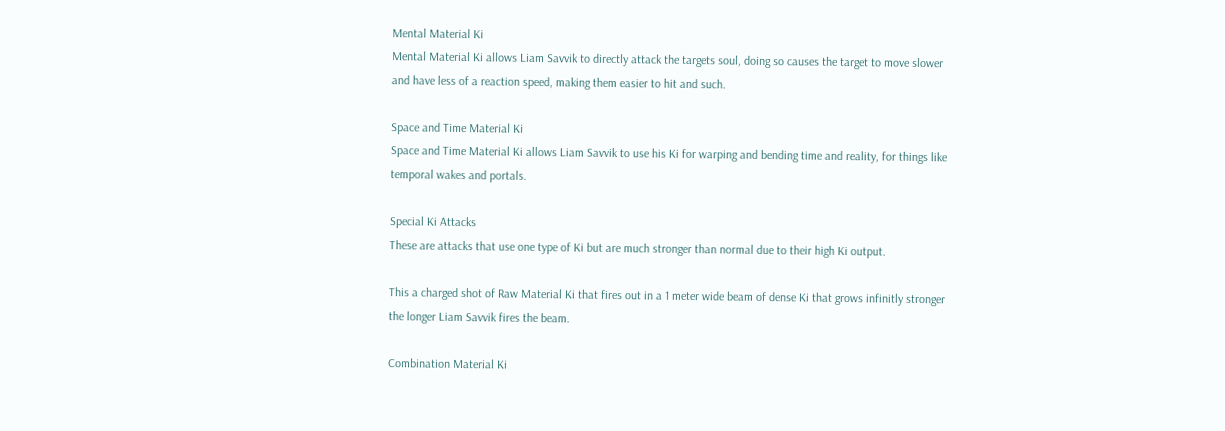Mental Material Ki
Mental Material Ki allows Liam Savvik to directly attack the targets soul, doing so causes the target to move slower and have less of a reaction speed, making them easier to hit and such.

Space and Time Material Ki
Space and Time Material Ki allows Liam Savvik to use his Ki for warping and bending time and reality, for things like temporal wakes and portals.

Special Ki Attacks
These are attacks that use one type of Ki but are much stronger than normal due to their high Ki output.

This a charged shot of Raw Material Ki that fires out in a 1 meter wide beam of dense Ki that grows infinitly stronger the longer Liam Savvik fires the beam.

Combination Material Ki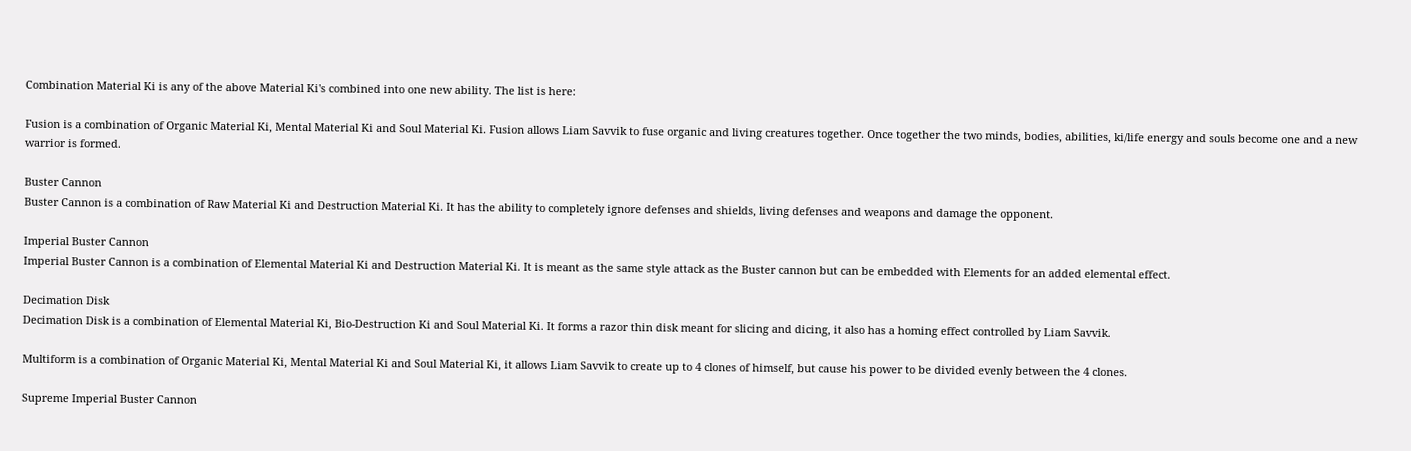Combination Material Ki is any of the above Material Ki's combined into one new ability. The list is here:

Fusion is a combination of Organic Material Ki, Mental Material Ki and Soul Material Ki. Fusion allows Liam Savvik to fuse organic and living creatures together. Once together the two minds, bodies, abilities, ki/life energy and souls become one and a new warrior is formed.

Buster Cannon
Buster Cannon is a combination of Raw Material Ki and Destruction Material Ki. It has the ability to completely ignore defenses and shields, living defenses and weapons and damage the opponent.

Imperial Buster Cannon
Imperial Buster Cannon is a combination of Elemental Material Ki and Destruction Material Ki. It is meant as the same style attack as the Buster cannon but can be embedded with Elements for an added elemental effect.

Decimation Disk
Decimation Disk is a combination of Elemental Material Ki, Bio-Destruction Ki and Soul Material Ki. It forms a razor thin disk meant for slicing and dicing, it also has a homing effect controlled by Liam Savvik.

Multiform is a combination of Organic Material Ki, Mental Material Ki and Soul Material Ki, it allows Liam Savvik to create up to 4 clones of himself, but cause his power to be divided evenly between the 4 clones.

Supreme Imperial Buster Cannon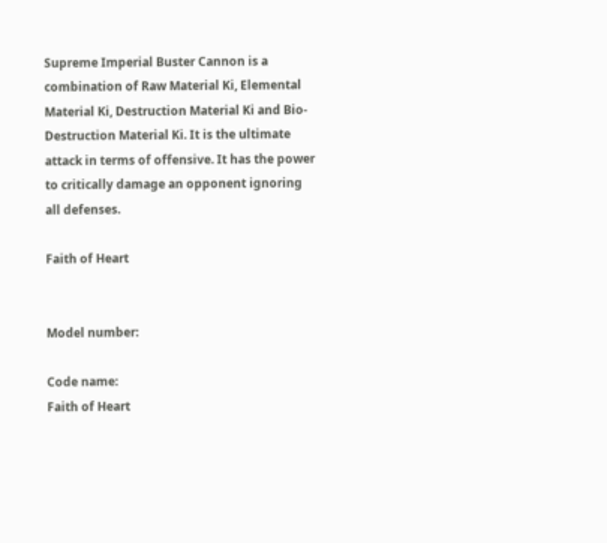Supreme Imperial Buster Cannon is a combination of Raw Material Ki, Elemental Material Ki, Destruction Material Ki and Bio-Destruction Material Ki. It is the ultimate attack in terms of offensive. It has the power to critically damage an opponent ignoring all defenses.

Faith of Heart


Model number:

Code name:
Faith of Heart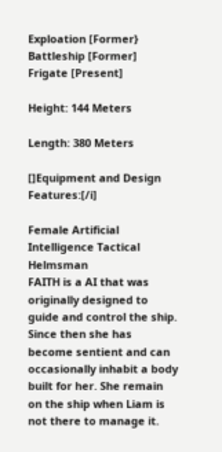Exploation [Former}
Battleship [Former]
Frigate [Present]

Height: 144 Meters

Length: 380 Meters

[]Equipment and Design Features:[/i]

Female Artificial Intelligence Tactical Helmsman
FAITH is a AI that was originally designed to guide and control the ship. Since then she has become sentient and can occasionally inhabit a body built for her. She remain on the ship when Liam is not there to manage it.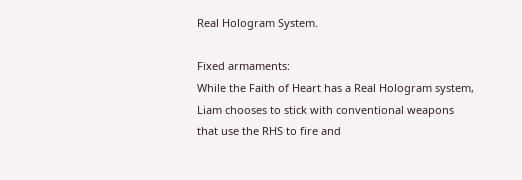Real Hologram System.

Fixed armaments:
While the Faith of Heart has a Real Hologram system, Liam chooses to stick with conventional weapons that use the RHS to fire and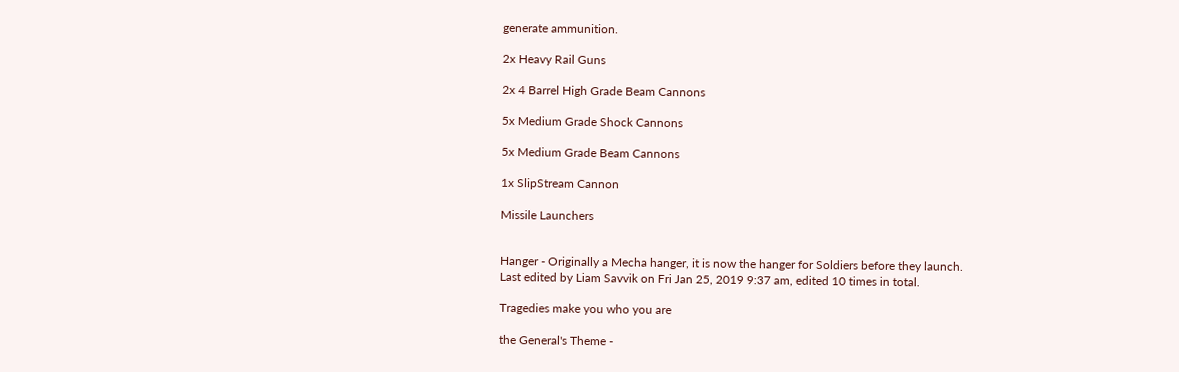generate ammunition.

2x Heavy Rail Guns

2x 4 Barrel High Grade Beam Cannons

5x Medium Grade Shock Cannons

5x Medium Grade Beam Cannons

1x SlipStream Cannon

Missile Launchers


Hanger - Originally a Mecha hanger, it is now the hanger for Soldiers before they launch.
Last edited by Liam Savvik on Fri Jan 25, 2019 9:37 am, edited 10 times in total.

Tragedies make you who you are

the General's Theme -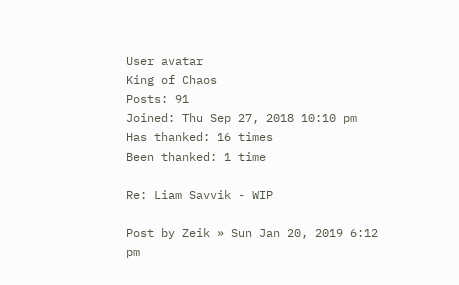User avatar
King of Chaos
Posts: 91
Joined: Thu Sep 27, 2018 10:10 pm
Has thanked: 16 times
Been thanked: 1 time

Re: Liam Savvik - WIP

Post by Zeik » Sun Jan 20, 2019 6:12 pm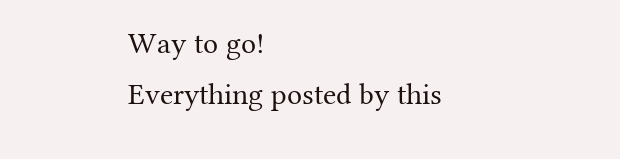Way to go!
Everything posted by this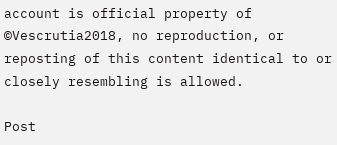account is official property of ©Vescrutia2018, no reproduction, or reposting of this content identical to or closely resembling is allowed.

Post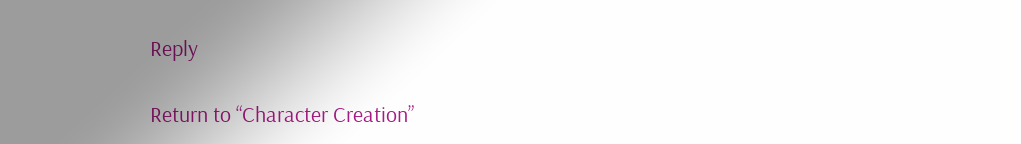Reply

Return to “Character Creation”